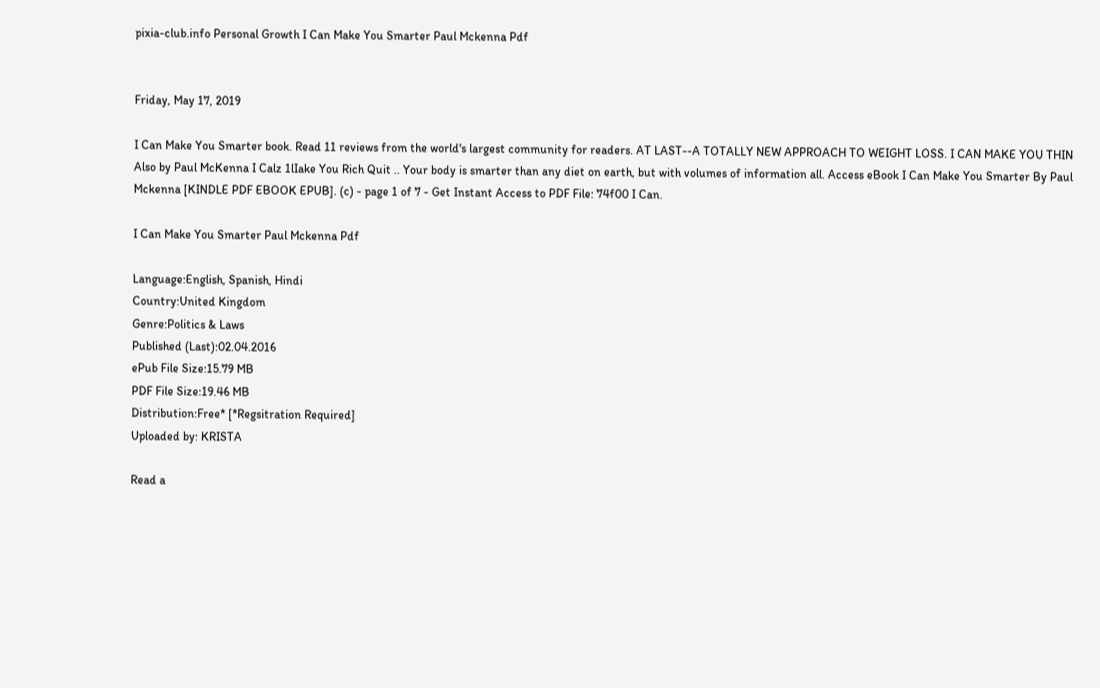pixia-club.info Personal Growth I Can Make You Smarter Paul Mckenna Pdf


Friday, May 17, 2019

I Can Make You Smarter book. Read 11 reviews from the world's largest community for readers. AT LAST--A TOTALLY NEW APPROACH TO WEIGHT LOSS. I CAN MAKE YOU THIN Also by Paul McKenna I Calz 1lIake You Rich Quit .. Your body is smarter than any diet on earth, but with volumes of information all. Access eBook I Can Make You Smarter By Paul Mckenna [KINDLE PDF EBOOK EPUB]. (c) - page 1 of 7 - Get Instant Access to PDF File: 74f00 I Can.

I Can Make You Smarter Paul Mckenna Pdf

Language:English, Spanish, Hindi
Country:United Kingdom
Genre:Politics & Laws
Published (Last):02.04.2016
ePub File Size:15.79 MB
PDF File Size:19.46 MB
Distribution:Free* [*Regsitration Required]
Uploaded by: KRISTA

Read a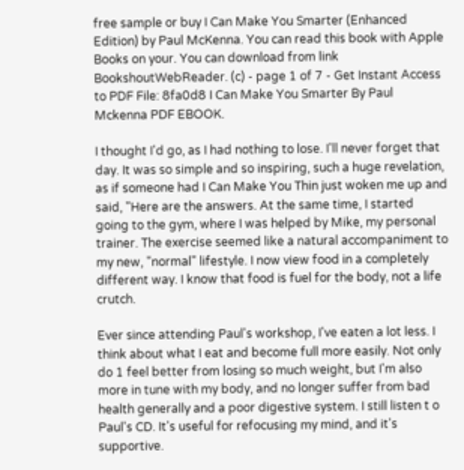free sample or buy I Can Make You Smarter (Enhanced Edition) by Paul McKenna. You can read this book with Apple Books on your. You can download from link BookshoutWebReader. (c) - page 1 of 7 - Get Instant Access to PDF File: 8fa0d8 I Can Make You Smarter By Paul Mckenna PDF EBOOK.

I thought I'd go, as I had nothing to lose. I'll never forget that day. It was so simple and so inspiring, such a huge revelation, as if someone had I Can Make You Thin just woken me up and said, "Here are the answers. At the same time, I started going to the gym, where I was helped by Mike, my personal trainer. The exercise seemed like a natural accompaniment to my new, "normal" lifestyle. I now view food in a completely different way. I know that food is fuel for the body, not a life crutch.

Ever since attending Paul's workshop, I've eaten a lot less. I think about what I eat and become full more easily. Not only do 1 feel better from losing so much weight, but I'm also more in tune with my body, and no longer suffer from bad health generally and a poor digestive system. I still listen t o Paul's CD. It's useful for refocusing my mind, and it's supportive.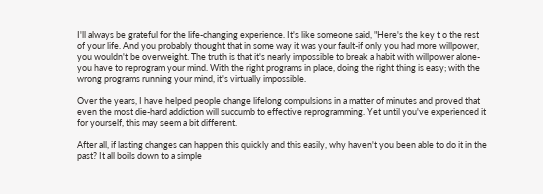I'll always be grateful for the life-changing experience. It's like someone said, "Here's the key t o the rest of your life. And you probably thought that in some way it was your fault-if only you had more willpower, you wouldn't be overweight. The truth is that it's nearly impossible to break a habit with willpower alone-you have to reprogram your mind. With the right programs in place, doing the right thing is easy; with the wrong programs running your mind, it's virtually impossible.

Over the years, I have helped people change lifelong compulsions in a matter of minutes and proved that even the most die-hard addiction will succumb to effective reprogramming. Yet until you've experienced it for yourself, this may seem a bit different.

After all, if lasting changes can happen this quickly and this easily, why haven't you been able to do it in the past? It all boils down to a simple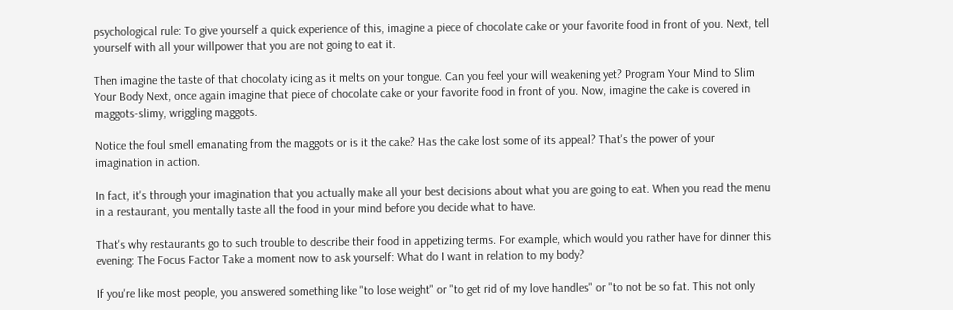psychological rule: To give yourself a quick experience of this, imagine a piece of chocolate cake or your favorite food in front of you. Next, tell yourself with all your willpower that you are not going to eat it.

Then imagine the taste of that chocolaty icing as it melts on your tongue. Can you feel your will weakening yet? Program Your Mind to Slim Your Body Next, once again imagine that piece of chocolate cake or your favorite food in front of you. Now, imagine the cake is covered in maggots-slimy, wriggling maggots.

Notice the foul smell emanating from the maggots or is it the cake? Has the cake lost some of its appeal? That's the power of your imagination in action.

In fact, it's through your imagination that you actually make all your best decisions about what you are going to eat. When you read the menu in a restaurant, you mentally taste all the food in your mind before you decide what to have.

That's why restaurants go to such trouble to describe their food in appetizing terms. For example, which would you rather have for dinner this evening: The Focus Factor Take a moment now to ask yourself: What do I want in relation to my body?

If you're like most people, you answered something like "to lose weight" or "to get rid of my love handles" or "to not be so fat. This not only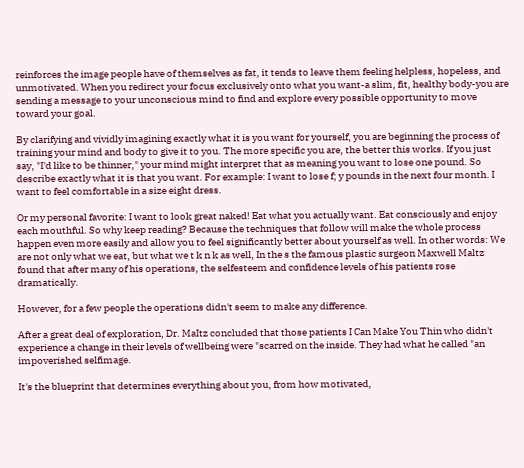reinforces the image people have of themselves as fat, it tends to leave them feeling helpless, hopeless, and unmotivated. When you redirect your focus exclusively onto what you want-a slim, fit, healthy body-you are sending a message to your unconscious mind to find and explore every possible opportunity to move toward your goal.

By clarifying and vividly imagining exactly what it is you want for yourself, you are beginning the process of training your mind and body to give it to you. The more specific you are, the better this works. If you just say, "I'd like to be thinner," your mind might interpret that as meaning you want to lose one pound. So describe exactly what it is that you want. For example: I want to lose f; y pounds in the next four month. I want to feel comfortable in a size eight dress.

Or my personal favorite: I want to look great naked! Eat what you actually want. Eat consciously and enjoy each mouthful. So why keep reading? Because the techniques that follow will make the whole process happen even more easily and allow you to feel significantly better about yourself as well. In other words: We are not only what we eat, but what we t k n k as well, In the s the famous plastic surgeon Maxwell Maltz found that after many of his operations, the selfesteem and confidence levels of his patients rose dramatically.

However, for a few people the operations didn't seem to make any difference.

After a great deal of exploration, Dr. MaItz concluded that those patients I Can Make You Thin who didn't experience a change in their levels of wellbeing were "scarred on the inside. They had what he called "an impoverished selfimage.

It's the blueprint that determines everything about you, from how motivated,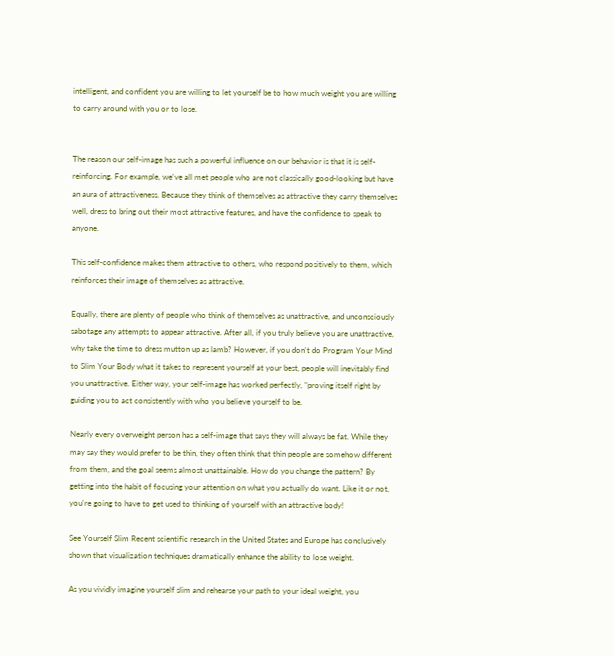intelligent, and confident you are willing to let yourself be to how much weight you are willing to carry around with you or to lose.


The reason our self-image has such a powerful influence on our behavior is that it is self-reinforcing. For example, we've all met people who are not classically good-looking but have an aura of attractiveness. Because they think of themselves as attractive they carry themselves well, dress to bring out their most attractive features, and have the confidence to speak to anyone.

This self-confidence makes them attractive to others, who respond positively to them, which reinforces their image of themselves as attractive.

Equally, there are plenty of people who think of themselves as unattractive, and unconsciously sabotage any attempts to appear attractive. After all, if you truly believe you are unattractive, why take the time to dress mutton up as lamb? However, if you don't do Program Your Mind to Slim Your Body what it takes to represent yourself at your best, people will inevitably find you unattractive. Either way, your self-image has worked perfectly, "proving itself right by guiding you to act consistently with who you believe yourself to be.

Nearly every overweight person has a self-image that says they will always be fat. While they may say they would prefer to be thin, they often think that thin people are somehow different from them, and the goal seems almost unattainable. How do you change the pattern? By getting into the habit of focusing your attention on what you actually do want. Like it or not, you're going to have to get used to thinking of yourself with an attractive body!

See Yourself Slim Recent scientific research in the United States and Europe has conclusively shown that visualization techniques dramatically enhance the ability to lose weight.

As you vividly imagine yourself slim and rehearse your path to your ideal weight, you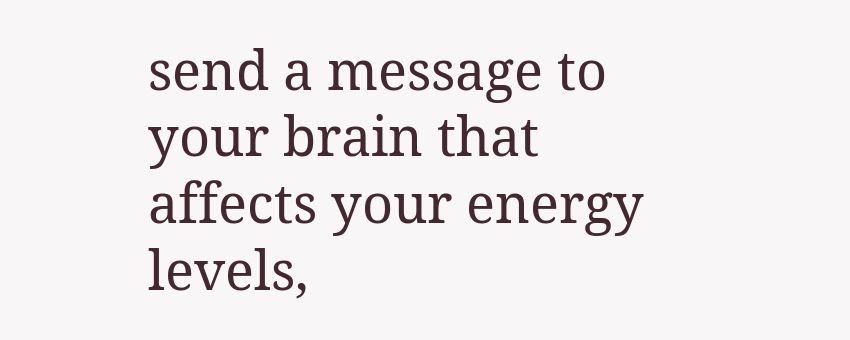send a message to your brain that affects your energy levels,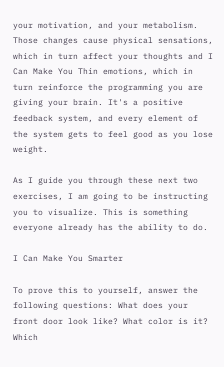your motivation, and your metabolism. Those changes cause physical sensations, which in turn affect your thoughts and I Can Make You Thin emotions, which in turn reinforce the programming you are giving your brain. It's a positive feedback system, and every element of the system gets to feel good as you lose weight.

As I guide you through these next two exercises, I am going to be instructing you to visualize. This is something everyone already has the ability to do.

I Can Make You Smarter

To prove this to yourself, answer the following questions: What does your front door look like? What color is it? Which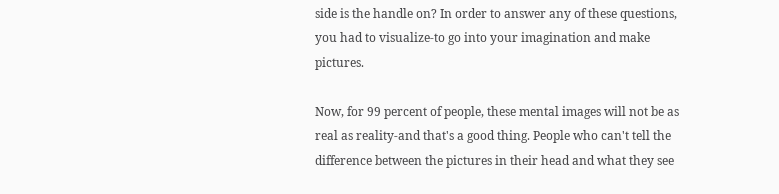side is the handle on? In order to answer any of these questions, you had to visualize-to go into your imagination and make pictures.

Now, for 99 percent of people, these mental images will not be as real as reality-and that's a good thing. People who can't tell the difference between the pictures in their head and what they see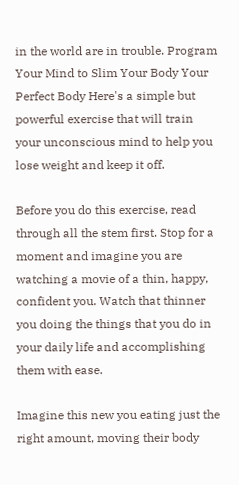in the world are in trouble. Program Your Mind to Slim Your Body Your Perfect Body Here's a simple but powerful exercise that will train your unconscious mind to help you lose weight and keep it off.

Before you do this exercise, read through all the stem first. Stop for a moment and imagine you are watching a movie of a thin, happy, confident you. Watch that thinner you doing the things that you do in your daily life and accomplishing them with ease.

Imagine this new you eating just the right amount, moving their body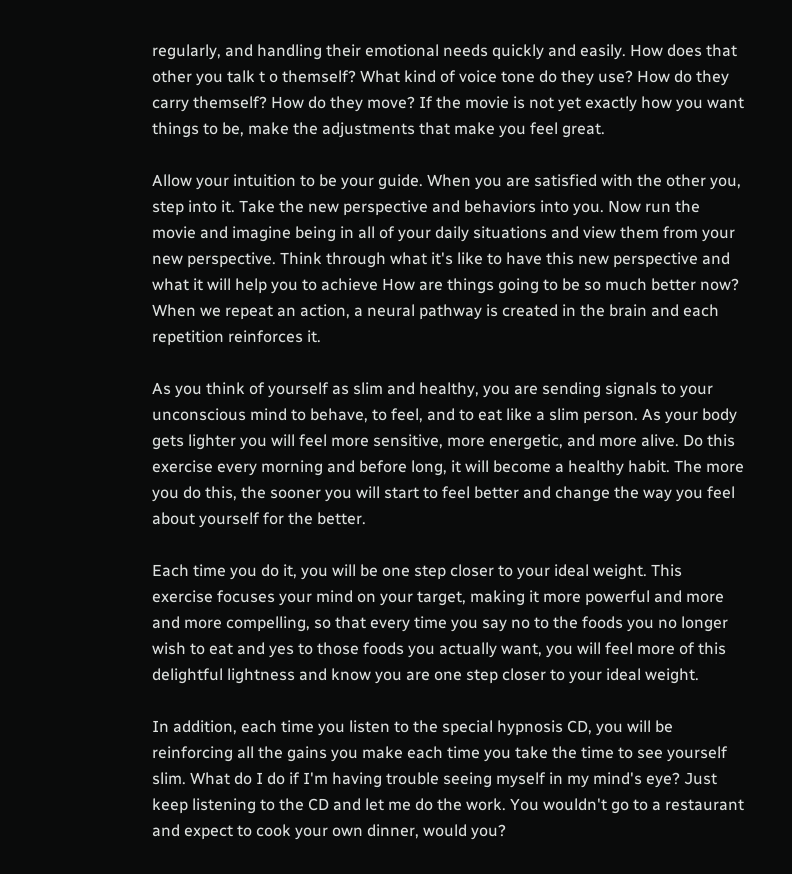regularly, and handling their emotional needs quickly and easily. How does that other you talk t o themself? What kind of voice tone do they use? How do they carry themself? How do they move? If the movie is not yet exactly how you want things to be, make the adjustments that make you feel great.

Allow your intuition to be your guide. When you are satisfied with the other you, step into it. Take the new perspective and behaviors into you. Now run the movie and imagine being in all of your daily situations and view them from your new perspective. Think through what it's like to have this new perspective and what it will help you to achieve How are things going to be so much better now? When we repeat an action, a neural pathway is created in the brain and each repetition reinforces it.

As you think of yourself as slim and healthy, you are sending signals to your unconscious mind to behave, to feel, and to eat like a slim person. As your body gets lighter you will feel more sensitive, more energetic, and more alive. Do this exercise every morning and before long, it will become a healthy habit. The more you do this, the sooner you will start to feel better and change the way you feel about yourself for the better.

Each time you do it, you will be one step closer to your ideal weight. This exercise focuses your mind on your target, making it more powerful and more and more compelling, so that every time you say no to the foods you no longer wish to eat and yes to those foods you actually want, you will feel more of this delightful lightness and know you are one step closer to your ideal weight.

In addition, each time you listen to the special hypnosis CD, you will be reinforcing all the gains you make each time you take the time to see yourself slim. What do I do if I'm having trouble seeing myself in my mind's eye? Just keep listening to the CD and let me do the work. You wouldn't go to a restaurant and expect to cook your own dinner, would you?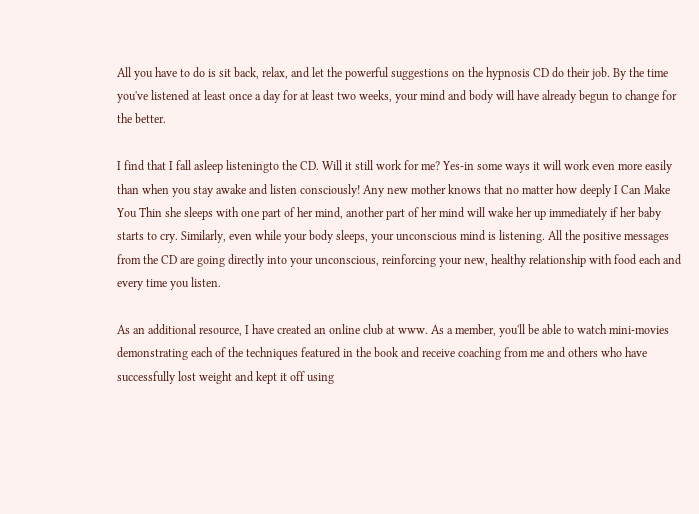All you have to do is sit back, relax, and let the powerful suggestions on the hypnosis CD do their job. By the time you've listened at least once a day for at least two weeks, your mind and body will have already begun to change for the better.

I find that I fall asleep listeningto the CD. Will it still work for me? Yes-in some ways it will work even more easily than when you stay awake and listen consciously! Any new mother knows that no matter how deeply I Can Make You Thin she sleeps with one part of her mind, another part of her mind will wake her up immediately if her baby starts to cry. Similarly, even while your body sleeps, your unconscious mind is listening. All the positive messages from the CD are going directly into your unconscious, reinforcing your new, healthy relationship with food each and every time you listen.

As an additional resource, I have created an online club at www. As a member, you'll be able to watch mini-movies demonstrating each of the techniques featured in the book and receive coaching from me and others who have successfully lost weight and kept it off using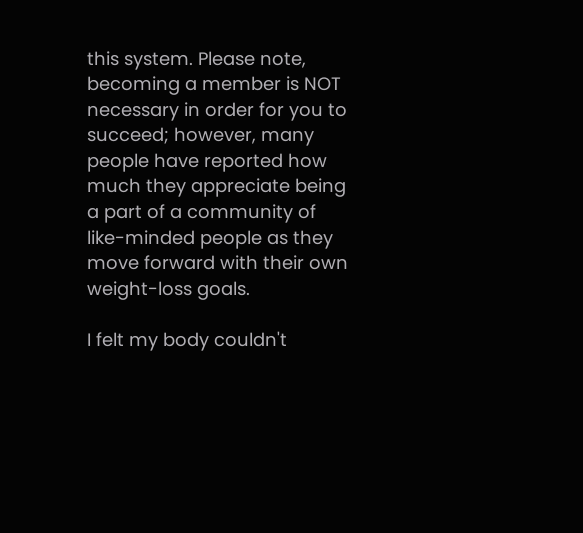this system. Please note, becoming a member is NOT necessary in order for you to succeed; however, many people have reported how much they appreciate being a part of a community of like-minded people as they move forward with their own weight-loss goals.

I felt my body couldn't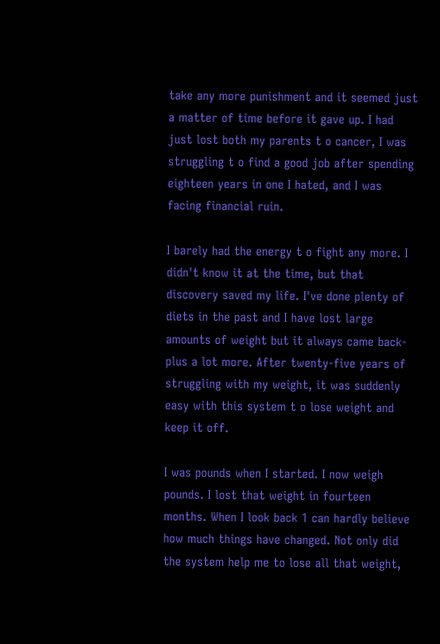take any more punishment and it seemed just a matter of time before it gave up. I had just lost both my parents t o cancer, I was struggling t o find a good job after spending eighteen years in one I hated, and I was facing financial ruin.

I barely had the energy t o fight any more. I didn't know it at the time, but that discovery saved my life. I've done plenty of diets in the past and I have lost large amounts of weight but it always came back-plus a lot more. After twenty-five years of struggling with my weight, it was suddenly easy with this system t o lose weight and keep it off.

I was pounds when I started. I now weigh pounds. I lost that weight in fourteen months. When I look back 1 can hardly believe how much things have changed. Not only did the system help me to lose all that weight,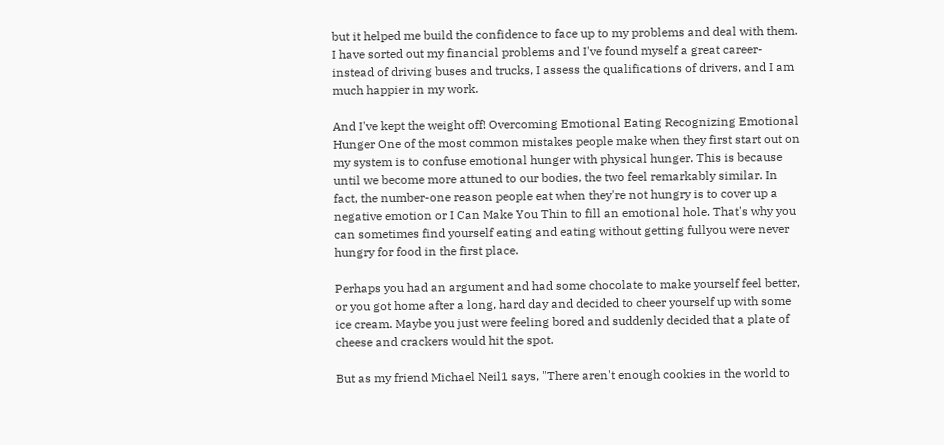but it helped me build the confidence to face up to my problems and deal with them. I have sorted out my financial problems and I've found myself a great career-instead of driving buses and trucks, I assess the qualifications of drivers, and I am much happier in my work.

And I've kept the weight off! Overcoming Emotional Eating Recognizing Emotional Hunger One of the most common mistakes people make when they first start out on my system is to confuse emotional hunger with physical hunger. This is because until we become more attuned to our bodies, the two feel remarkably similar. In fact, the number-one reason people eat when they're not hungry is to cover up a negative emotion or I Can Make You Thin to fill an emotional hole. That's why you can sometimes find yourself eating and eating without getting fullyou were never hungry for food in the first place.

Perhaps you had an argument and had some chocolate to make yourself feel better, or you got home after a long, hard day and decided to cheer yourself up with some ice cream. Maybe you just were feeling bored and suddenly decided that a plate of cheese and crackers would hit the spot.

But as my friend Michael Neil1 says, "There aren't enough cookies in the world to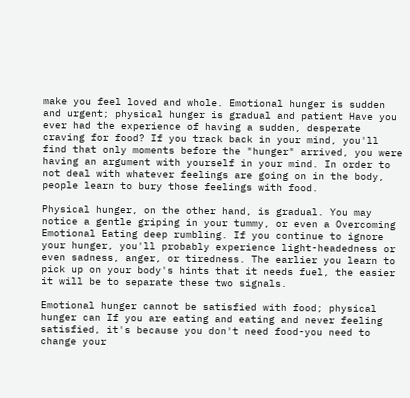make you feel loved and whole. Emotional hunger is sudden and urgent; physical hunger is gradual and patient Have you ever had the experience of having a sudden, desperate craving for food? If you track back in your mind, you'll find that only moments before the "hunger" arrived, you were having an argument with yourself in your mind. In order to not deal with whatever feelings are going on in the body, people learn to bury those feelings with food.

Physical hunger, on the other hand, is gradual. You may notice a gentle griping in your tummy, or even a Overcoming Emotional Eating deep rumbling. If you continue to ignore your hunger, you'll probably experience light-headedness or even sadness, anger, or tiredness. The earlier you learn to pick up on your body's hints that it needs fuel, the easier it will be to separate these two signals.

Emotional hunger cannot be satisfied with food; physical hunger can If you are eating and eating and never feeling satisfied, it's because you don't need food-you need to change your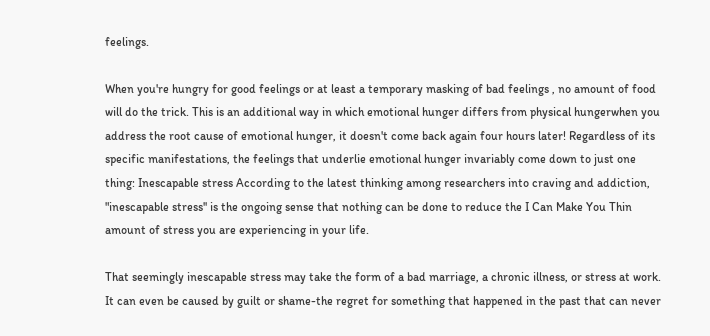feelings.

When you're hungry for good feelings or at least a temporary masking of bad feelings , no amount of food will do the trick. This is an additional way in which emotional hunger differs from physical hungerwhen you address the root cause of emotional hunger, it doesn't come back again four hours later! Regardless of its specific manifestations, the feelings that underlie emotional hunger invariably come down to just one thing: Inescapable stress According to the latest thinking among researchers into craving and addiction, "inescapable stress'' is the ongoing sense that nothing can be done to reduce the I Can Make You Thin amount of stress you are experiencing in your life.

That seemingly inescapable stress may take the form of a bad marriage, a chronic illness, or stress at work. It can even be caused by guilt or shame-the regret for something that happened in the past that can never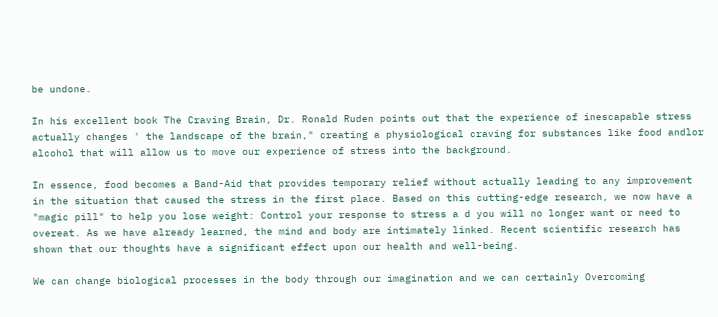be undone.

In his excellent book The Craving Brain, Dr. Ronald Ruden points out that the experience of inescapable stress actually changes ' the landscape of the brain," creating a physiological craving for substances like food andlor alcohol that will allow us to move our experience of stress into the background.

In essence, food becomes a Band-Aid that provides temporary relief without actually leading to any improvement in the situation that caused the stress in the first place. Based on this cutting-edge research, we now have a "magic pill" to help you lose weight: Control your response to stress a d you will no longer want or need to overeat. As we have already learned, the mind and body are intimately linked. Recent scientific research has shown that our thoughts have a significant effect upon our health and well-being.

We can change biological processes in the body through our imagination and we can certainly Overcoming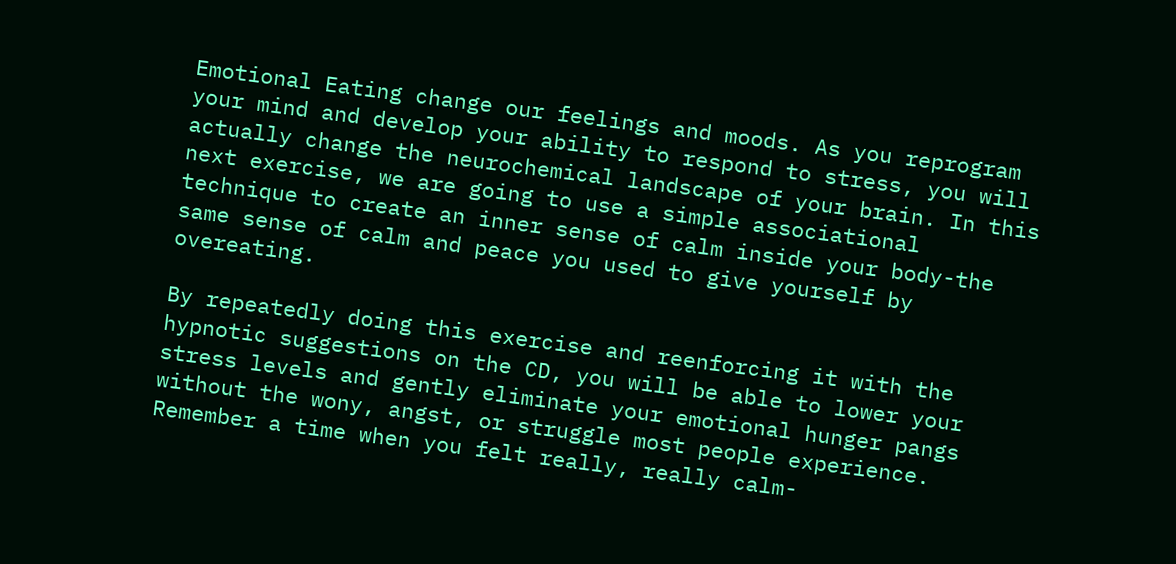Emotional Eating change our feelings and moods. As you reprogram your mind and develop your ability to respond to stress, you will actually change the neurochemical landscape of your brain. In this next exercise, we are going to use a simple associational technique to create an inner sense of calm inside your body-the same sense of calm and peace you used to give yourself by overeating.

By repeatedly doing this exercise and reenforcing it with the hypnotic suggestions on the CD, you will be able to lower your stress levels and gently eliminate your emotional hunger pangs without the wony, angst, or struggle most people experience. Remember a time when you felt really, really calm-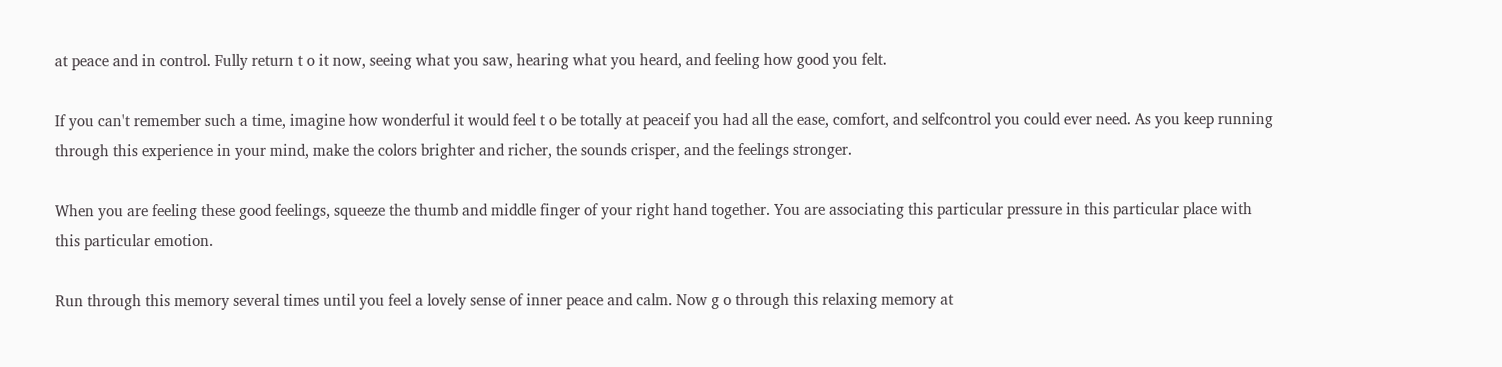at peace and in control. Fully return t o it now, seeing what you saw, hearing what you heard, and feeling how good you felt.

If you can't remember such a time, imagine how wonderful it would feel t o be totally at peaceif you had all the ease, comfort, and selfcontrol you could ever need. As you keep running through this experience in your mind, make the colors brighter and richer, the sounds crisper, and the feelings stronger.

When you are feeling these good feelings, squeeze the thumb and middle finger of your right hand together. You are associating this particular pressure in this particular place with this particular emotion.

Run through this memory several times until you feel a lovely sense of inner peace and calm. Now g o through this relaxing memory at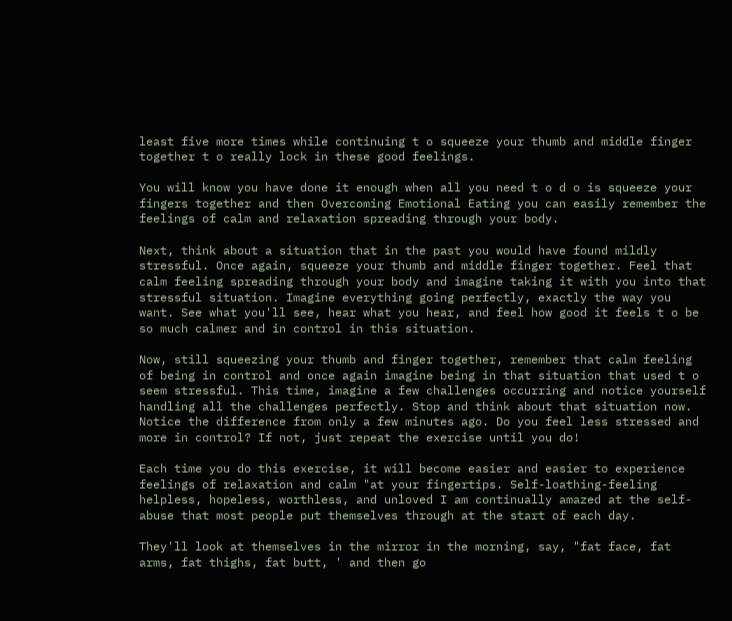least five more times while continuing t o squeeze your thumb and middle finger together t o really lock in these good feelings.

You will know you have done it enough when all you need t o d o is squeeze your fingers together and then Overcoming Emotional Eating you can easily remember the feelings of calm and relaxation spreading through your body.

Next, think about a situation that in the past you would have found mildly stressful. Once again, squeeze your thumb and middle finger together. Feel that calm feeling spreading through your body and imagine taking it with you into that stressful situation. Imagine everything going perfectly, exactly the way you want. See what you'll see, hear what you hear, and feel how good it feels t o be so much calmer and in control in this situation.

Now, still squeezing your thumb and finger together, remember that calm feeling of being in control and once again imagine being in that situation that used t o seem stressful. This time, imagine a few challenges occurring and notice yourself handling all the challenges perfectly. Stop and think about that situation now. Notice the difference from only a few minutes ago. Do you feel less stressed and more in control? If not, just repeat the exercise until you do!

Each time you do this exercise, it will become easier and easier to experience feelings of relaxation and calm "at your fingertips. Self-loathing-feeling helpless, hopeless, worthless, and unloved I am continually amazed at the self-abuse that most people put themselves through at the start of each day.

They'll look at themselves in the mirror in the morning, say, "fat face, fat arms, fat thighs, fat butt, ' and then go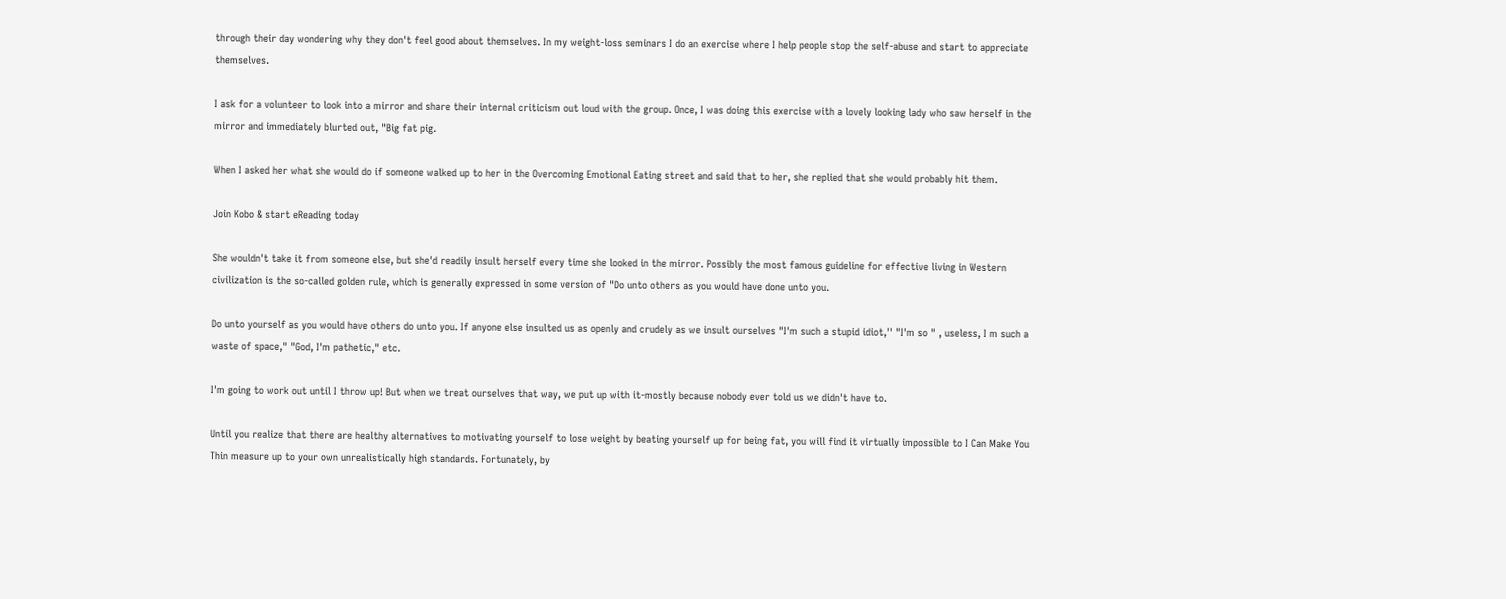through their day wondering why they don't feel good about themselves. In my weight-loss seminars I do an exercise where I help people stop the self-abuse and start to appreciate themselves.

I ask for a volunteer to look into a mirror and share their internal criticism out loud with the group. Once, I was doing this exercise with a lovely looking lady who saw herself in the mirror and immediately blurted out, "Big fat pig.

When I asked her what she would do if someone walked up to her in the Overcoming Emotional Eating street and said that to her, she replied that she would probably hit them.

Join Kobo & start eReading today

She wouldn't take it from someone else, but she'd readily insult herself every time she looked in the mirror. Possibly the most famous guideline for effective living in Western civilization is the so-called golden rule, which is generally expressed in some version of "Do unto others as you would have done unto you.

Do unto yourself as you would have others do unto you. If anyone else insulted us as openly and crudely as we insult ourselves "I'm such a stupid idiot,'' "I'm so " , useless, I m such a waste of space," "God, I'm pathetic," etc.

I'm going to work out until I throw up! But when we treat ourselves that way, we put up with it-mostly because nobody ever told us we didn't have to.

Until you realize that there are healthy alternatives to motivating yourself to lose weight by beating yourself up for being fat, you will find it virtually impossible to I Can Make You Thin measure up to your own unrealistically high standards. Fortunately, by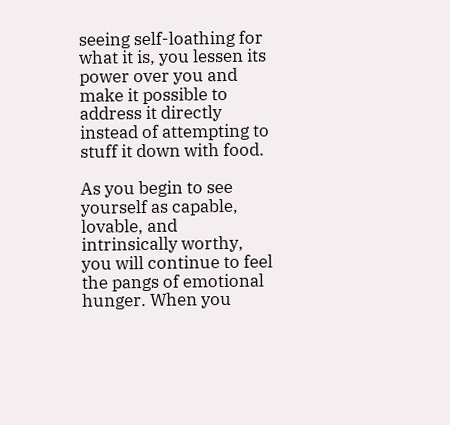seeing self-loathing for what it is, you lessen its power over you and make it possible to address it directly instead of attempting to stuff it down with food.

As you begin to see yourself as capable, lovable, and intrinsically worthy, you will continue to feel the pangs of emotional hunger. When you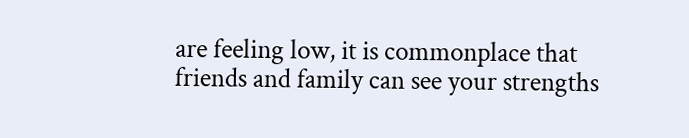are feeling low, it is commonplace that friends and family can see your strengths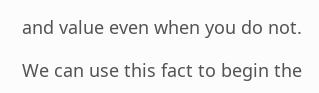and value even when you do not.

We can use this fact to begin the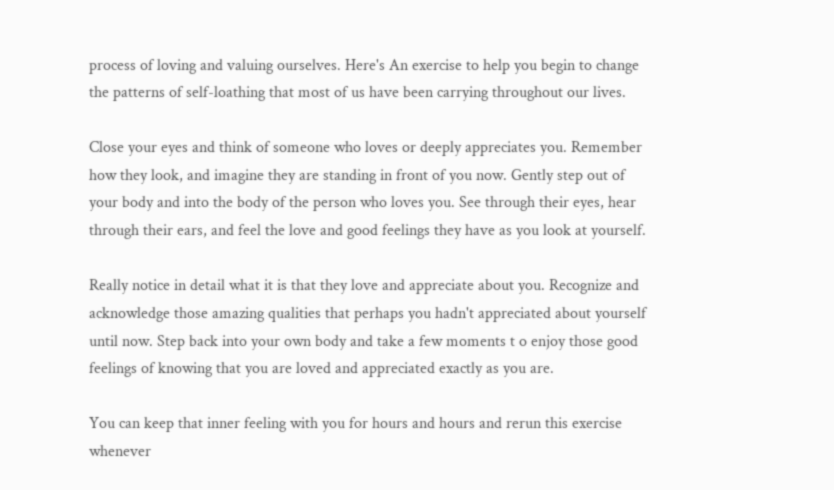process of loving and valuing ourselves. Here's An exercise to help you begin to change the patterns of self-loathing that most of us have been carrying throughout our lives.

Close your eyes and think of someone who loves or deeply appreciates you. Remember how they look, and imagine they are standing in front of you now. Gently step out of your body and into the body of the person who loves you. See through their eyes, hear through their ears, and feel the love and good feelings they have as you look at yourself.

Really notice in detail what it is that they love and appreciate about you. Recognize and acknowledge those amazing qualities that perhaps you hadn't appreciated about yourself until now. Step back into your own body and take a few moments t o enjoy those good feelings of knowing that you are loved and appreciated exactly as you are.

You can keep that inner feeling with you for hours and hours and rerun this exercise whenever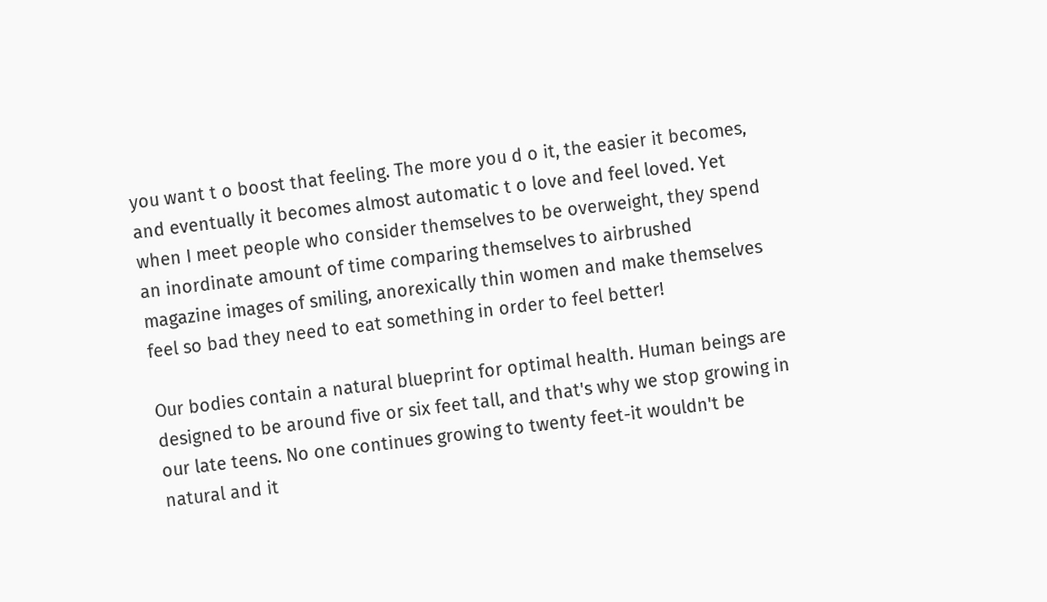you want t o boost that feeling. The more you d o it, the easier it becomes, and eventually it becomes almost automatic t o love and feel loved. Yet when I meet people who consider themselves to be overweight, they spend an inordinate amount of time comparing themselves to airbrushed magazine images of smiling, anorexically thin women and make themselves feel so bad they need to eat something in order to feel better!

Our bodies contain a natural blueprint for optimal health. Human beings are designed to be around five or six feet tall, and that's why we stop growing in our late teens. No one continues growing to twenty feet-it wouldn't be natural and it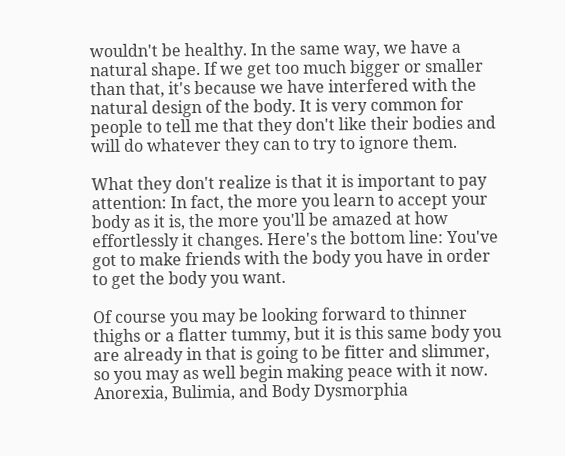wouldn't be healthy. In the same way, we have a natural shape. If we get too much bigger or smaller than that, it's because we have interfered with the natural design of the body. It is very common for people to tell me that they don't like their bodies and will do whatever they can to try to ignore them.

What they don't realize is that it is important to pay attention: In fact, the more you learn to accept your body as it is, the more you'll be amazed at how effortlessly it changes. Here's the bottom line: You've got to make friends with the body you have in order to get the body you want.

Of course you may be looking forward to thinner thighs or a flatter tummy, but it is this same body you are already in that is going to be fitter and slimmer, so you may as well begin making peace with it now. Anorexia, Bulimia, and Body Dysmorphia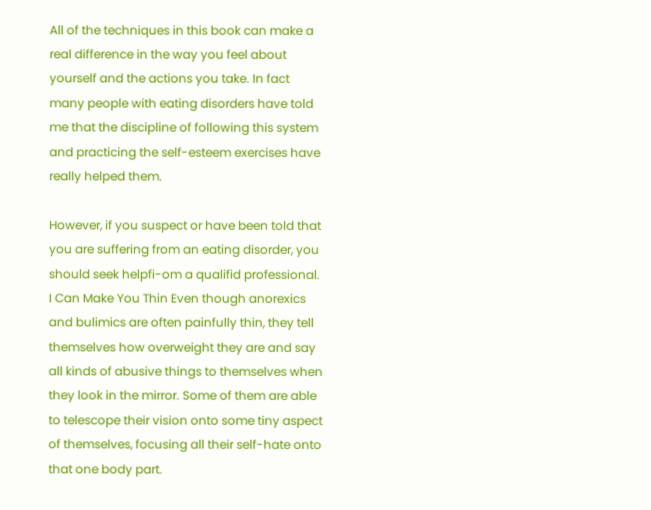All of the techniques in this book can make a real difference in the way you feel about yourself and the actions you take. In fact many people with eating disorders have told me that the discipline of following this system and practicing the self-esteem exercises have really helped them.

However, if you suspect or have been told that you are suffering from an eating disorder, you should seek helpfi-om a qualifid professional. I Can Make You Thin Even though anorexics and bulimics are often painfully thin, they tell themselves how overweight they are and say all kinds of abusive things to themselves when they look in the mirror. Some of them are able to telescope their vision onto some tiny aspect of themselves, focusing all their self-hate onto that one body part.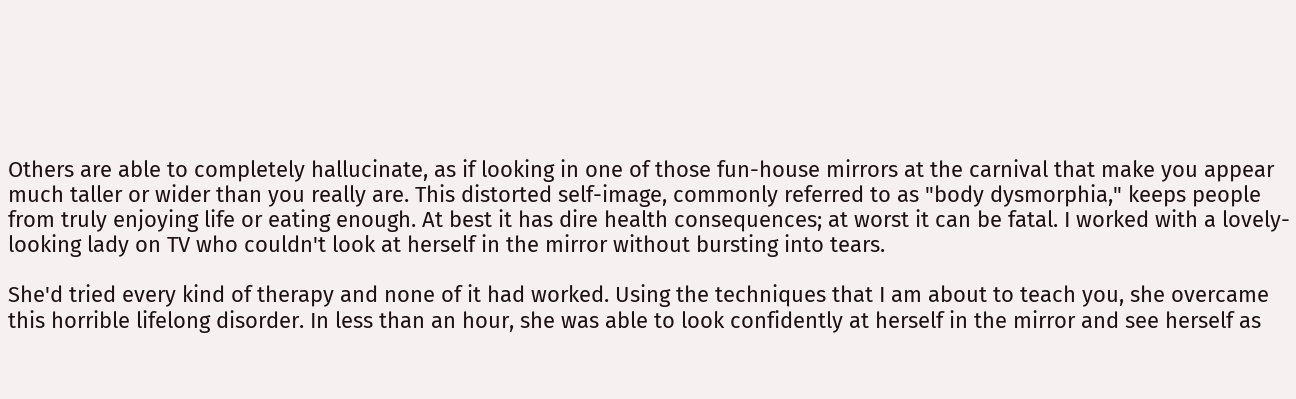Others are able to completely hallucinate, as if looking in one of those fun-house mirrors at the carnival that make you appear much taller or wider than you really are. This distorted self-image, commonly referred to as "body dysmorphia," keeps people from truly enjoying life or eating enough. At best it has dire health consequences; at worst it can be fatal. I worked with a lovely-looking lady on TV who couldn't look at herself in the mirror without bursting into tears.

She'd tried every kind of therapy and none of it had worked. Using the techniques that I am about to teach you, she overcame this horrible lifelong disorder. In less than an hour, she was able to look confidently at herself in the mirror and see herself as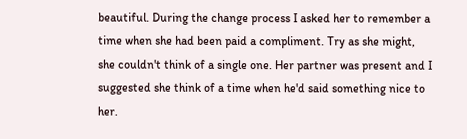beautiful. During the change process I asked her to remember a time when she had been paid a compliment. Try as she might, she couldn't think of a single one. Her partner was present and I suggested she think of a time when he'd said something nice to her.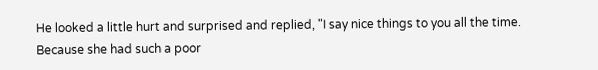He looked a little hurt and surprised and replied, "I say nice things to you all the time. Because she had such a poor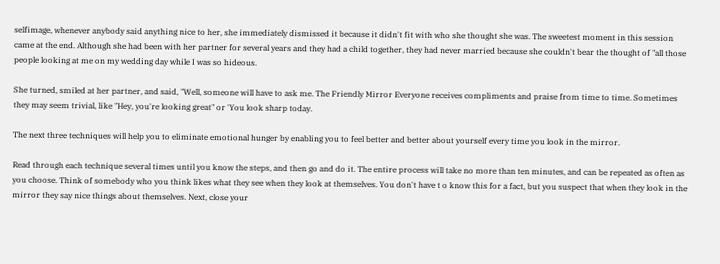selfimage, whenever anybody said anything nice to her, she immediately dismissed it because it didn't fit with who she thought she was. The sweetest moment in this session came at the end. Although she had been with her partner for several years and they had a child together, they had never married because she couldn't bear the thought of "all those people looking at me on my wedding day while I was so hideous.

She turned, smiled at her partner, and said, "Well, someone will have to ask me. The Friendly Mirror Everyone receives compliments and praise from time to time. Sometimes they may seem trivial, like "Hey, you're looking great" or 'You look sharp today.

The next three techniques will help you to eliminate emotional hunger by enabling you to feel better and better about yourself every time you look in the mirror.

Read through each technique several times until you know the steps, and then go and do it. The entire process will take no more than ten minutes, and can be repeated as often as you choose. Think of somebody who you think likes what they see when they look at themselves. You don't have t o know this for a fact, but you suspect that when they look in the mirror they say nice things about themselves. Next, close your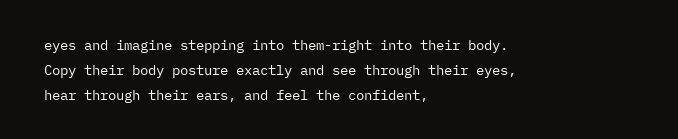eyes and imagine stepping into them-right into their body. Copy their body posture exactly and see through their eyes, hear through their ears, and feel the confident,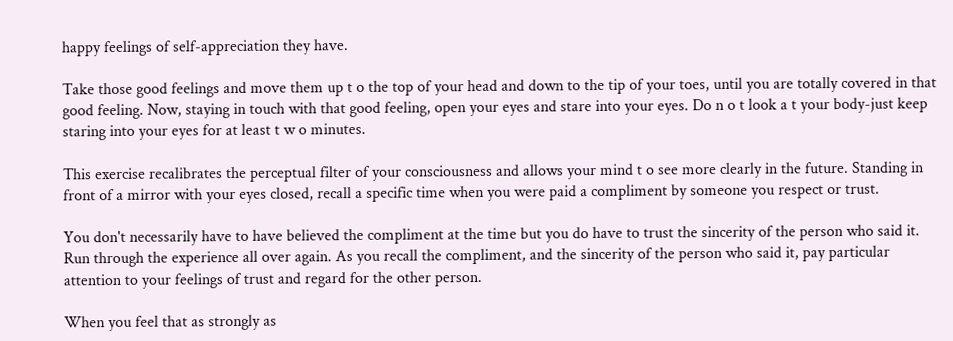happy feelings of self-appreciation they have.

Take those good feelings and move them up t o the top of your head and down to the tip of your toes, until you are totally covered in that good feeling. Now, staying in touch with that good feeling, open your eyes and stare into your eyes. Do n o t look a t your body-just keep staring into your eyes for at least t w o minutes.

This exercise recalibrates the perceptual filter of your consciousness and allows your mind t o see more clearly in the future. Standing in front of a mirror with your eyes closed, recall a specific time when you were paid a compliment by someone you respect or trust.

You don't necessarily have to have believed the compliment at the time but you do have to trust the sincerity of the person who said it. Run through the experience all over again. As you recall the compliment, and the sincerity of the person who said it, pay particular attention to your feelings of trust and regard for the other person.

When you feel that as strongly as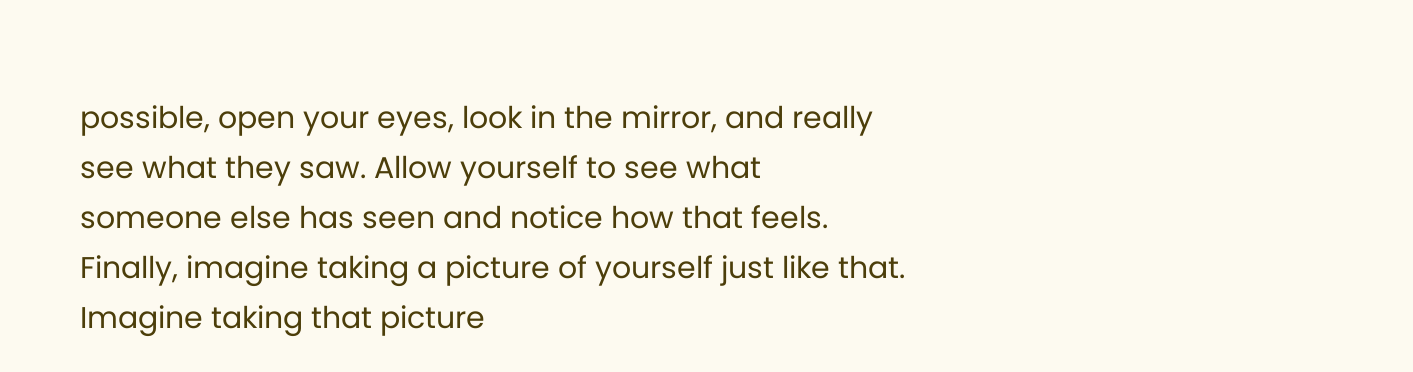possible, open your eyes, look in the mirror, and really see what they saw. Allow yourself to see what someone else has seen and notice how that feels. Finally, imagine taking a picture of yourself just like that. Imagine taking that picture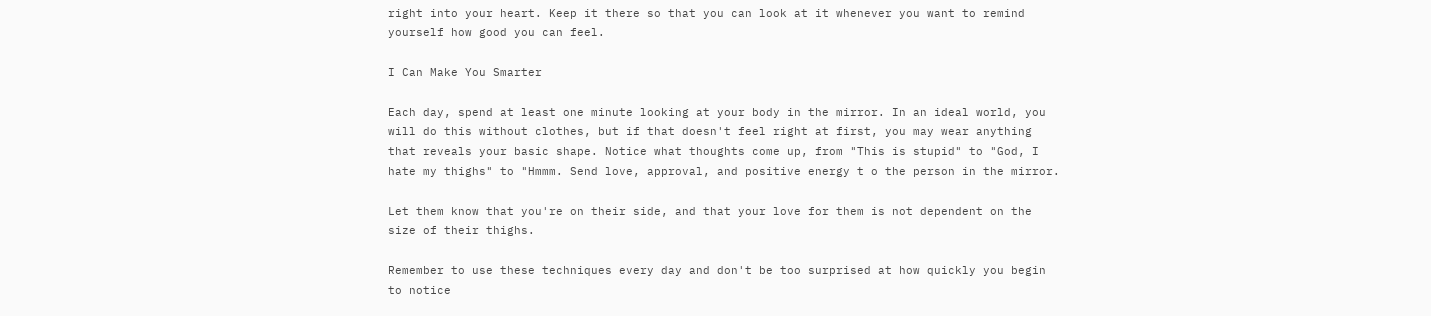right into your heart. Keep it there so that you can look at it whenever you want to remind yourself how good you can feel.

I Can Make You Smarter

Each day, spend at least one minute looking at your body in the mirror. In an ideal world, you will do this without clothes, but if that doesn't feel right at first, you may wear anything that reveals your basic shape. Notice what thoughts come up, from "This is stupid" to "God, I hate my thighs" to "Hmmm. Send love, approval, and positive energy t o the person in the mirror.

Let them know that you're on their side, and that your love for them is not dependent on the size of their thighs.

Remember to use these techniques every day and don't be too surprised at how quickly you begin to notice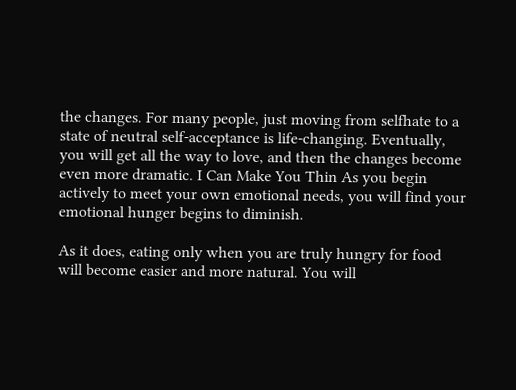the changes. For many people, just moving from selfhate to a state of neutral self-acceptance is life-changing. Eventually, you will get all the way to love, and then the changes become even more dramatic. I Can Make You Thin As you begin actively to meet your own emotional needs, you will find your emotional hunger begins to diminish.

As it does, eating only when you are truly hungry for food will become easier and more natural. You will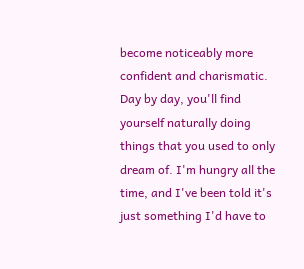become noticeably more confident and charismatic. Day by day, you'll find yourself naturally doing things that you used to only dream of. I'm hungry all the time, and I've been told it's just something I'd have to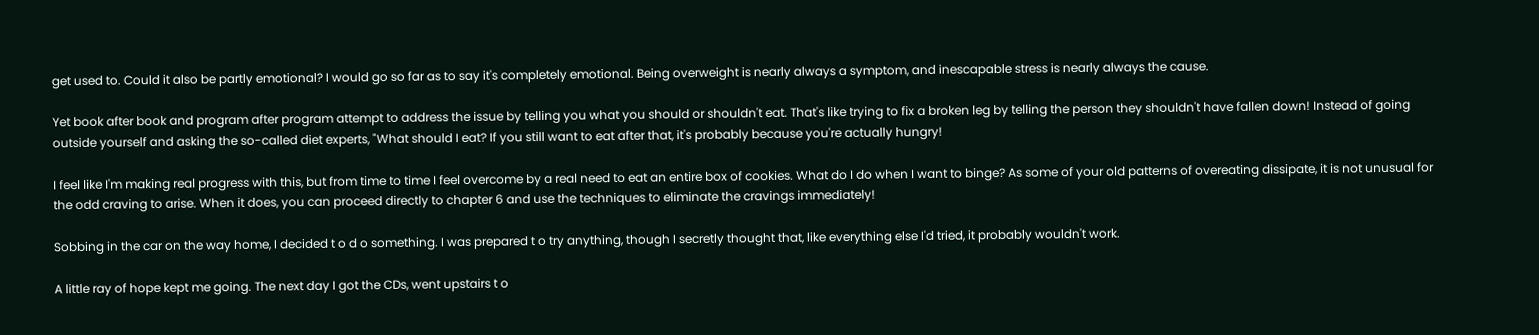get used to. Could it also be partly emotional? I would go so far as to say it's completely emotional. Being overweight is nearly always a symptom, and inescapable stress is nearly always the cause.

Yet book after book and program after program attempt to address the issue by telling you what you should or shouldn't eat. That's like trying to fix a broken leg by telling the person they shouldn't have fallen down! Instead of going outside yourself and asking the so-called diet experts, "What should I eat? If you still want to eat after that, it's probably because you're actually hungry!

I feel like I'm making real progress with this, but from time to time I feel overcome by a real need to eat an entire box of cookies. What do I do when I want to binge? As some of your old patterns of overeating dissipate, it is not unusual for the odd craving to arise. When it does, you can proceed directly to chapter 6 and use the techniques to eliminate the cravings immediately!

Sobbing in the car on the way home, I decided t o d o something. I was prepared t o try anything, though I secretly thought that, like everything else I'd tried, it probably wouldn't work.

A little ray of hope kept me going. The next day I got the CDs, went upstairs t o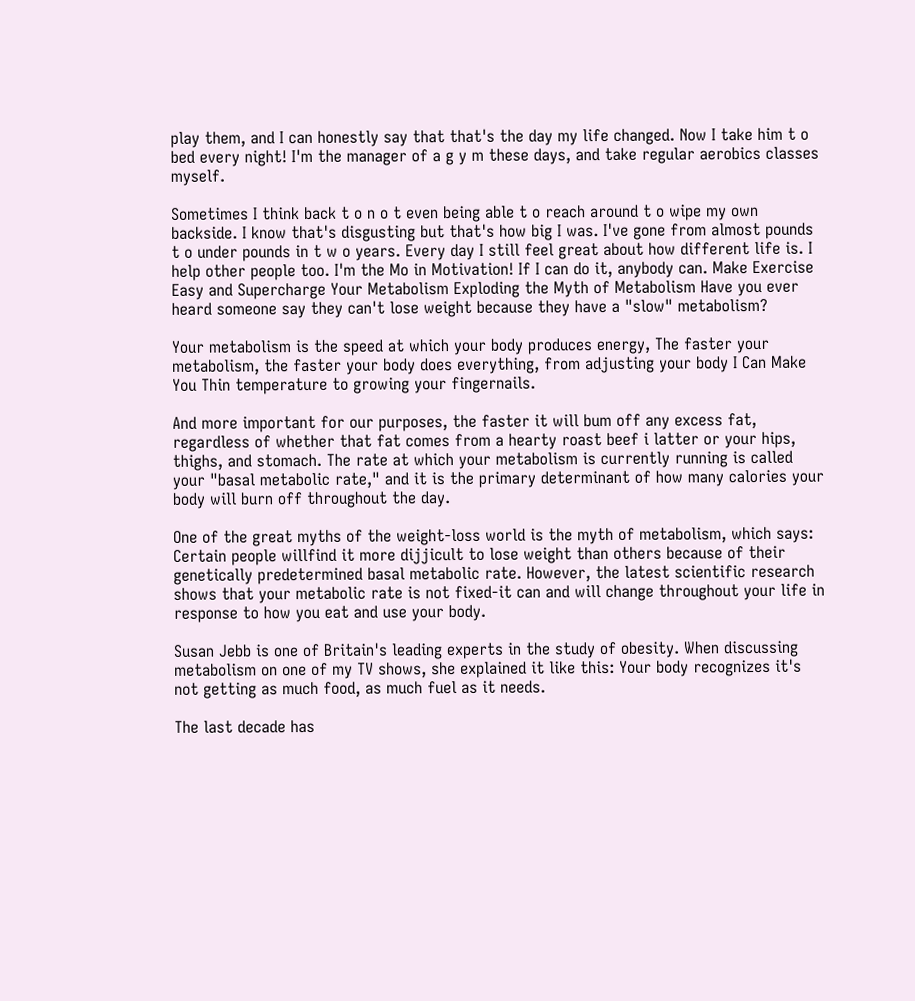play them, and I can honestly say that that's the day my life changed. Now I take him t o bed every night! I'm the manager of a g y m these days, and take regular aerobics classes myself.

Sometimes I think back t o n o t even being able t o reach around t o wipe my own backside. I know that's disgusting but that's how big I was. I've gone from almost pounds t o under pounds in t w o years. Every day I still feel great about how different life is. I help other people too. I'm the Mo in Motivation! If I can do it, anybody can. Make Exercise Easy and Supercharge Your Metabolism Exploding the Myth of Metabolism Have you ever heard someone say they can't lose weight because they have a "slow" metabolism?

Your metabolism is the speed at which your body produces energy, The faster your metabolism, the faster your body does everything, from adjusting your body I Can Make You Thin temperature to growing your fingernails.

And more important for our purposes, the faster it will bum off any excess fat, regardless of whether that fat comes from a hearty roast beef i latter or your hips, thighs, and stomach. The rate at which your metabolism is currently running is called your "basal metabolic rate," and it is the primary determinant of how many calories your body will burn off throughout the day.

One of the great myths of the weight-loss world is the myth of metabolism, which says: Certain people willfind it more dijjicult to lose weight than others because of their genetically predetermined basal metabolic rate. However, the latest scientific research shows that your metabolic rate is not fixed-it can and will change throughout your life in response to how you eat and use your body.

Susan Jebb is one of Britain's leading experts in the study of obesity. When discussing metabolism on one of my TV shows, she explained it like this: Your body recognizes it's not getting as much food, as much fuel as it needs.

The last decade has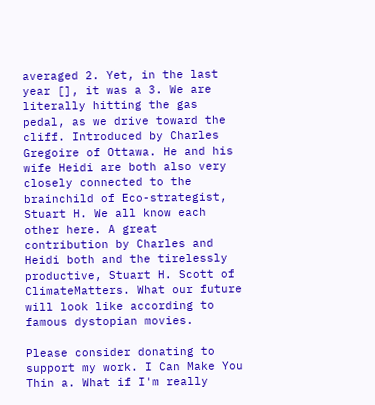averaged 2. Yet, in the last year [], it was a 3. We are literally hitting the gas pedal, as we drive toward the cliff. Introduced by Charles Gregoire of Ottawa. He and his wife Heidi are both also very closely connected to the brainchild of Eco-strategist, Stuart H. We all know each other here. A great contribution by Charles and Heidi both and the tirelessly productive, Stuart H. Scott of ClimateMatters. What our future will look like according to famous dystopian movies.

Please consider donating to support my work. I Can Make You Thin a. What if I'm really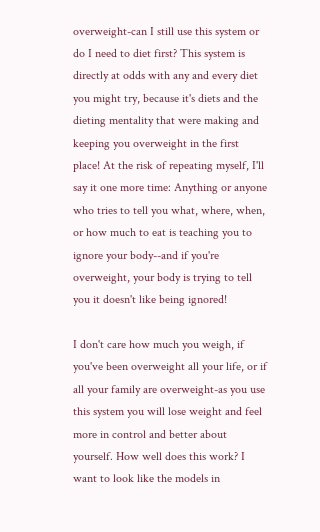overweight-can I still use this system or do I need to diet first? This system is directly at odds with any and every diet you might try, because it's diets and the dieting mentality that were making and keeping you overweight in the first place! At the risk of repeating myself, I'll say it one more time: Anything or anyone who tries to tell you what, where, when, or how much to eat is teaching you to ignore your body--and if you're overweight, your body is trying to tell you it doesn't like being ignored!

I don't care how much you weigh, if you've been overweight all your life, or if all your family are overweight-as you use this system you will lose weight and feel more in control and better about yourself. How well does this work? I want to look like the models in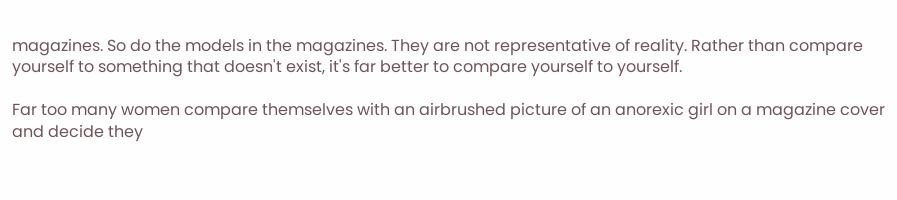magazines. So do the models in the magazines. They are not representative of reality. Rather than compare yourself to something that doesn't exist, it's far better to compare yourself to yourself.

Far too many women compare themselves with an airbrushed picture of an anorexic girl on a magazine cover and decide they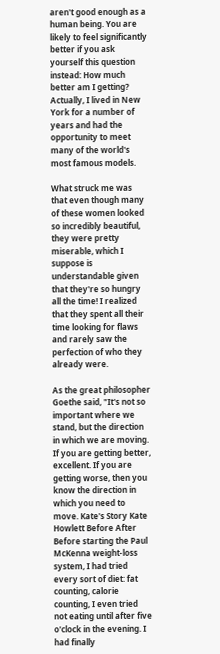aren't good enough as a human being. You are likely to feel significantly better if you ask yourself this question instead: How much better am I getting? Actually, I lived in New York for a number of years and had the opportunity to meet many of the world's most famous models.

What struck me was that even though many of these women looked so incredibly beautiful, they were pretty miserable, which I suppose is understandable given that they're so hungry all the time! I realized that they spent all their time looking for flaws and rarely saw the perfection of who they already were.

As the great philosopher Goethe said, "It's not so important where we stand, but the direction in which we are moving. If you are getting better, excellent. If you are getting worse, then you know the direction in which you need to move. Kate's Story Kate Howlett Before After Before starting the Paul McKenna weight-loss system, I had tried every sort of diet: fat counting, calorie counting, I even tried not eating until after five o'clock in the evening. I had finally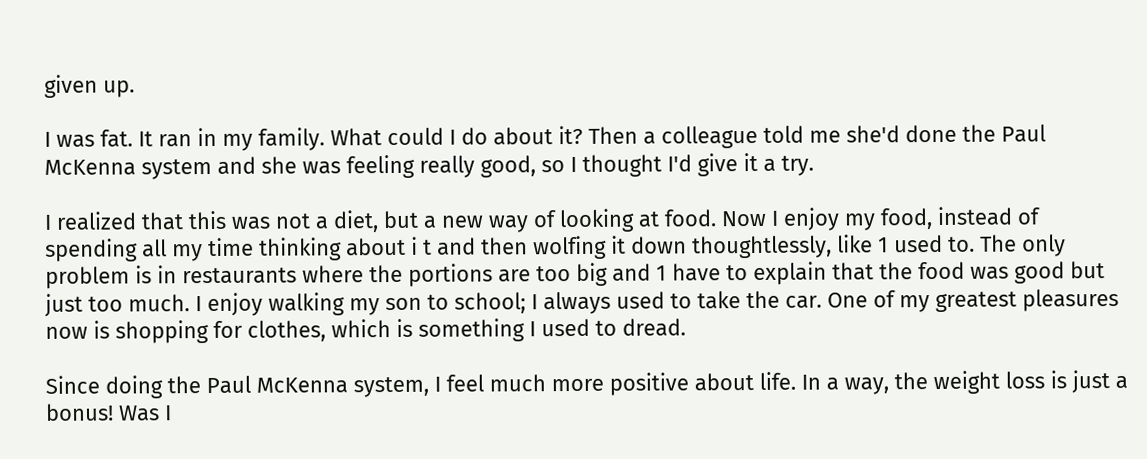given up.

I was fat. It ran in my family. What could I do about it? Then a colleague told me she'd done the Paul McKenna system and she was feeling really good, so I thought I'd give it a try.

I realized that this was not a diet, but a new way of looking at food. Now I enjoy my food, instead of spending all my time thinking about i t and then wolfing it down thoughtlessly, like 1 used to. The only problem is in restaurants where the portions are too big and 1 have to explain that the food was good but just too much. I enjoy walking my son to school; I always used to take the car. One of my greatest pleasures now is shopping for clothes, which is something I used to dread.

Since doing the Paul McKenna system, I feel much more positive about life. In a way, the weight loss is just a bonus! Was I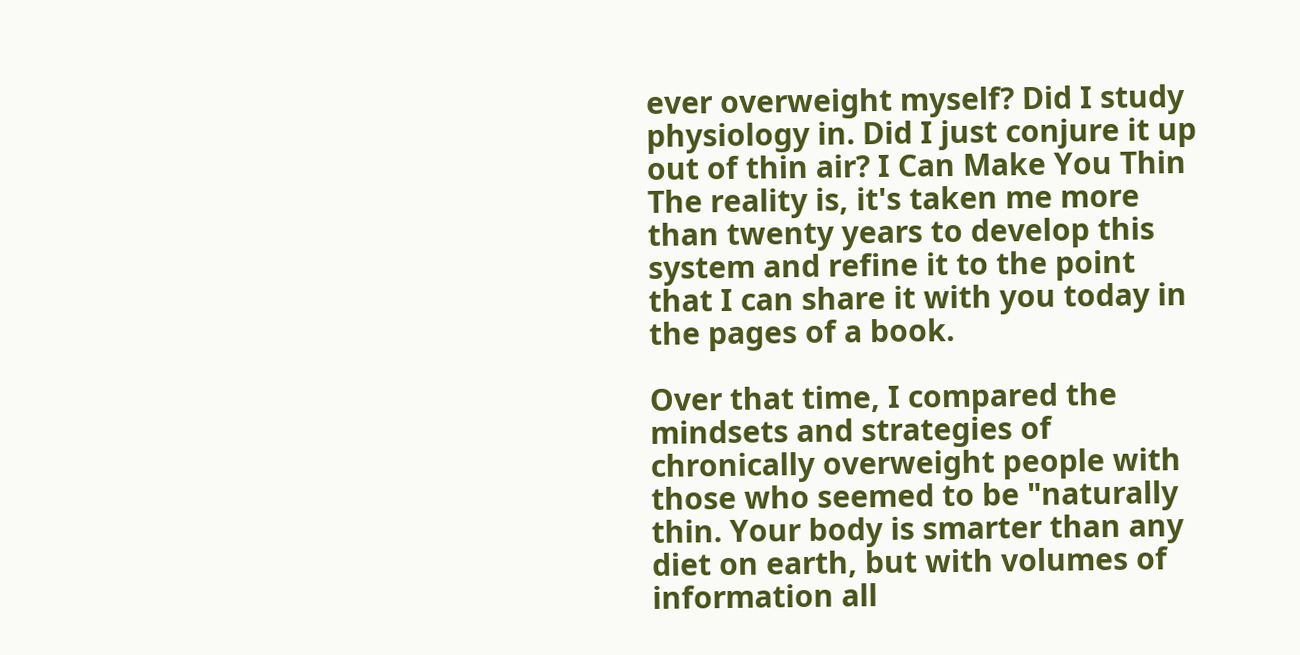ever overweight myself? Did I study physiology in. Did I just conjure it up out of thin air? I Can Make You Thin The reality is, it's taken me more than twenty years to develop this system and refine it to the point that I can share it with you today in the pages of a book.

Over that time, I compared the mindsets and strategies of chronically overweight people with those who seemed to be "naturally thin. Your body is smarter than any diet on earth, but with volumes of information all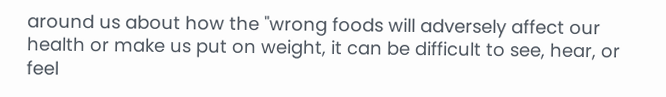around us about how the "wrong foods will adversely affect our health or make us put on weight, it can be difficult to see, hear, or feel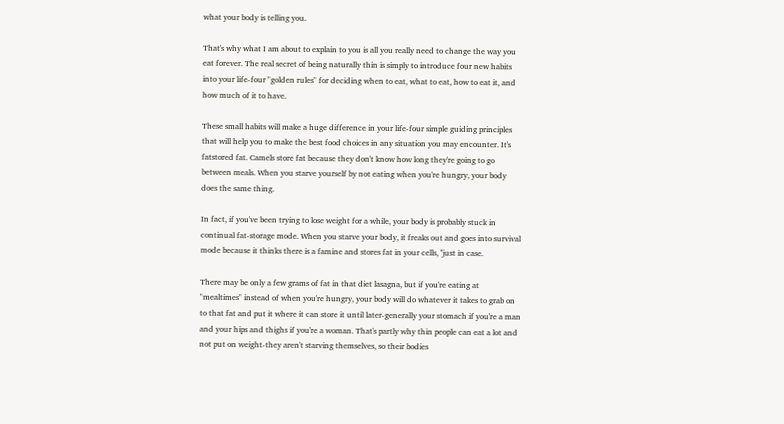what your body is telling you.

That's why what I am about to explain to you is all you really need to change the way you eat forever. The real secret of being naturally thin is simply to introduce four new habits into your life-four "golden rules" for deciding when to eat, what to eat, how to eat it, and how much of it to have.

These small habits will make a huge difference in your life-four simple guiding principles that will help you to make the best food choices in any situation you may encounter. It's fatstored fat. Camels store fat because they don't know how long they're going to go between meals. When you starve yourself by not eating when you're hungry, your body does the same thing.

In fact, if you've been trying to lose weight for a while, your body is probably stuck in continual fat-storage mode. When you starve your body, it freaks out and goes into survival mode because it thinks there is a famine and stores fat in your cells, ''just in case.

There may be only a few grams of fat in that diet lasagna, but if you're eating at "mealtimes" instead of when you're hungry, your body will do whatever it takes to grab on to that fat and put it where it can store it until later-generally your stomach if you're a man and your hips and thighs if you're a woman. That's partly why thin people can eat a lot and not put on weight-they aren't starving themselves, so their bodies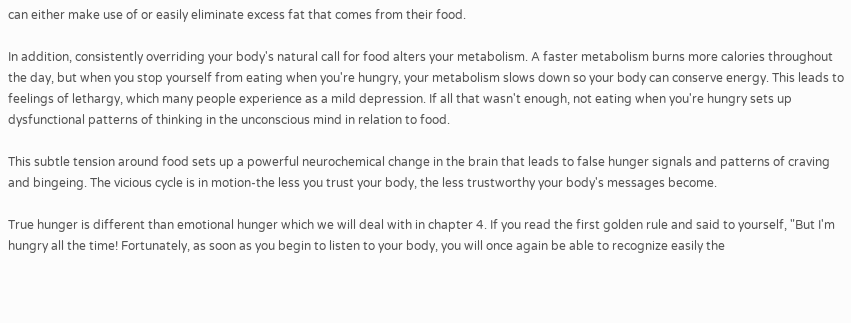can either make use of or easily eliminate excess fat that comes from their food.

In addition, consistently overriding your body's natural call for food alters your metabolism. A faster metabolism burns more calories throughout the day, but when you stop yourself from eating when you're hungry, your metabolism slows down so your body can conserve energy. This leads to feelings of lethargy, which many people experience as a mild depression. If all that wasn't enough, not eating when you're hungry sets up dysfunctional patterns of thinking in the unconscious mind in relation to food.

This subtle tension around food sets up a powerful neurochemical change in the brain that leads to false hunger signals and patterns of craving and bingeing. The vicious cycle is in motion-the less you trust your body, the less trustworthy your body's messages become.

True hunger is different than emotional hunger which we will deal with in chapter 4. If you read the first golden rule and said to yourself, "But I'm hungry all the time! Fortunately, as soon as you begin to listen to your body, you will once again be able to recognize easily the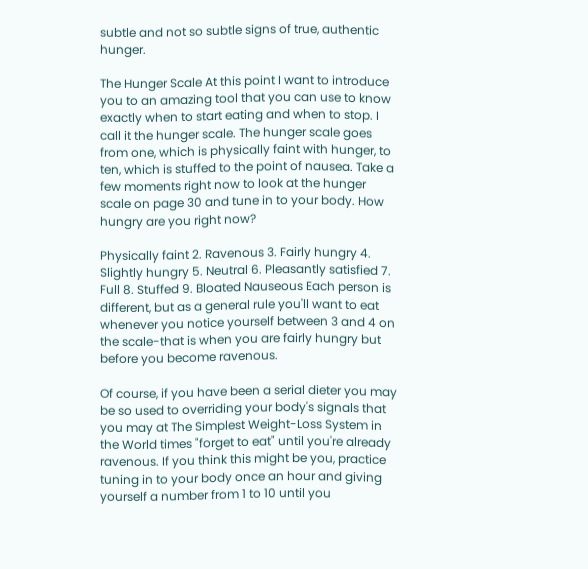subtle and not so subtle signs of true, authentic hunger.

The Hunger Scale At this point I want to introduce you to an amazing tool that you can use to know exactly when to start eating and when to stop. I call it the hunger scale. The hunger scale goes from one, which is physically faint with hunger, to ten, which is stuffed to the point of nausea. Take a few moments right now to look at the hunger scale on page 30 and tune in to your body. How hungry are you right now?

Physically faint 2. Ravenous 3. Fairly hungry 4. Slightly hungry 5. Neutral 6. Pleasantly satisfied 7. Full 8. Stuffed 9. Bloated Nauseous Each person is different, but as a general rule you'll want to eat whenever you notice yourself between 3 and 4 on the scale-that is when you are fairly hungry but before you become ravenous.

Of course, if you have been a serial dieter you may be so used to overriding your body's signals that you may at The Simplest Weight-Loss System in the World times "forget to eat" until you're already ravenous. If you think this might be you, practice tuning in to your body once an hour and giving yourself a number from 1 to 10 until you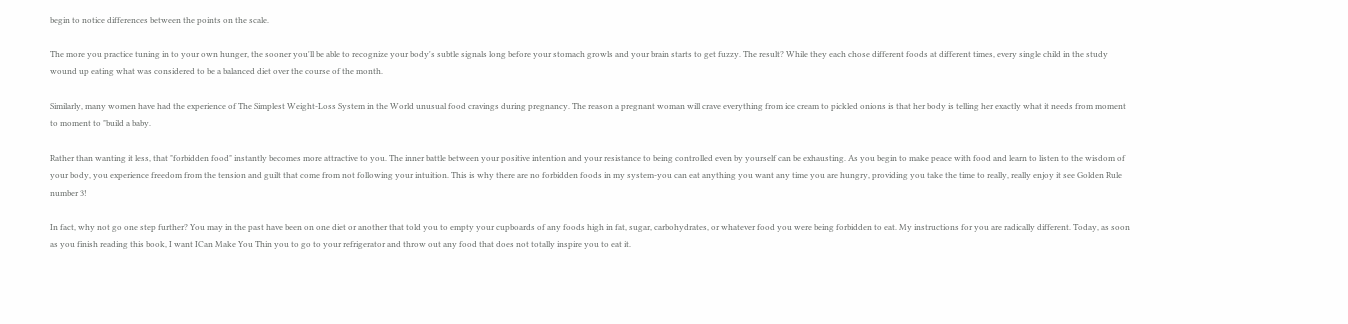begin to notice differences between the points on the scale.

The more you practice tuning in to your own hunger, the sooner you'll be able to recognize your body's subtle signals long before your stomach growls and your brain starts to get fuzzy. The result? While they each chose different foods at different times, every single child in the study wound up eating what was considered to be a balanced diet over the course of the month.

Similarly, many women have had the experience of The Simplest Weight-Loss System in the World unusual food cravings during pregnancy. The reason a pregnant woman will crave everything from ice cream to pickled onions is that her body is telling her exactly what it needs from moment to moment to "build a baby.

Rather than wanting it less, that "forbidden food" instantly becomes more attractive to you. The inner battle between your positive intention and your resistance to being controlled even by yourself can be exhausting. As you begin to make peace with food and learn to listen to the wisdom of your body, you experience freedom from the tension and guilt that come from not following your intuition. This is why there are no forbidden foods in my system-you can eat anything you want any time you are hungry, providing you take the time to really, really enjoy it see Golden Rule number 3!

In fact, why not go one step further? You may in the past have been on one diet or another that told you to empty your cupboards of any foods high in fat, sugar, carbohydrates, or whatever food you were being forbidden to eat. My instructions for you are radically different. Today, as soon as you finish reading this book, I want ICan Make You Thin you to go to your refrigerator and throw out any food that does not totally inspire you to eat it.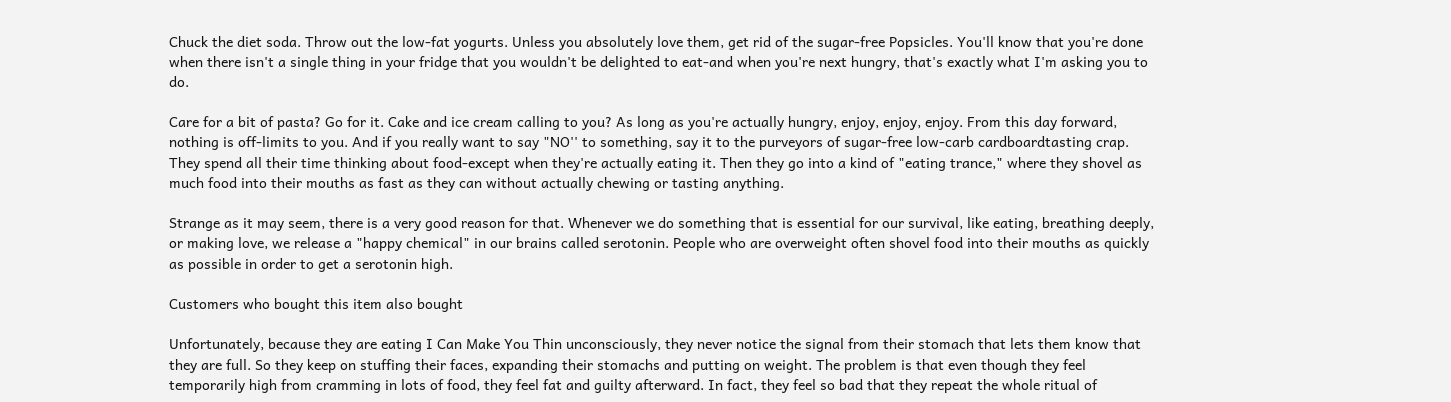Chuck the diet soda. Throw out the low-fat yogurts. Unless you absolutely love them, get rid of the sugar-free Popsicles. You'll know that you're done when there isn't a single thing in your fridge that you wouldn't be delighted to eat-and when you're next hungry, that's exactly what I'm asking you to do.

Care for a bit of pasta? Go for it. Cake and ice cream calling to you? As long as you're actually hungry, enjoy, enjoy, enjoy. From this day forward, nothing is off-limits to you. And if you really want to say "NO'' to something, say it to the purveyors of sugar-free low-carb cardboardtasting crap. They spend all their time thinking about food-except when they're actually eating it. Then they go into a kind of "eating trance," where they shovel as much food into their mouths as fast as they can without actually chewing or tasting anything.

Strange as it may seem, there is a very good reason for that. Whenever we do something that is essential for our survival, like eating, breathing deeply, or making love, we release a "happy chemical" in our brains called serotonin. People who are overweight often shovel food into their mouths as quickly as possible in order to get a serotonin high.

Customers who bought this item also bought

Unfortunately, because they are eating I Can Make You Thin unconsciously, they never notice the signal from their stomach that lets them know that they are full. So they keep on stuffing their faces, expanding their stomachs and putting on weight. The problem is that even though they feel temporarily high from cramming in lots of food, they feel fat and guilty afterward. In fact, they feel so bad that they repeat the whole ritual of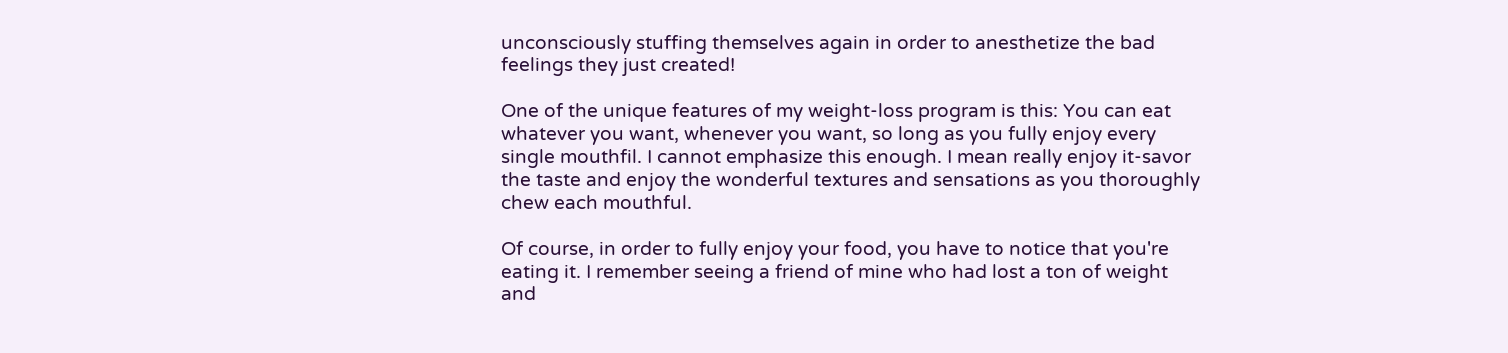unconsciously stuffing themselves again in order to anesthetize the bad feelings they just created!

One of the unique features of my weight-loss program is this: You can eat whatever you want, whenever you want, so long as you fully enjoy every single mouthfil. I cannot emphasize this enough. I mean really enjoy it-savor the taste and enjoy the wonderful textures and sensations as you thoroughly chew each mouthful.

Of course, in order to fully enjoy your food, you have to notice that you're eating it. I remember seeing a friend of mine who had lost a ton of weight and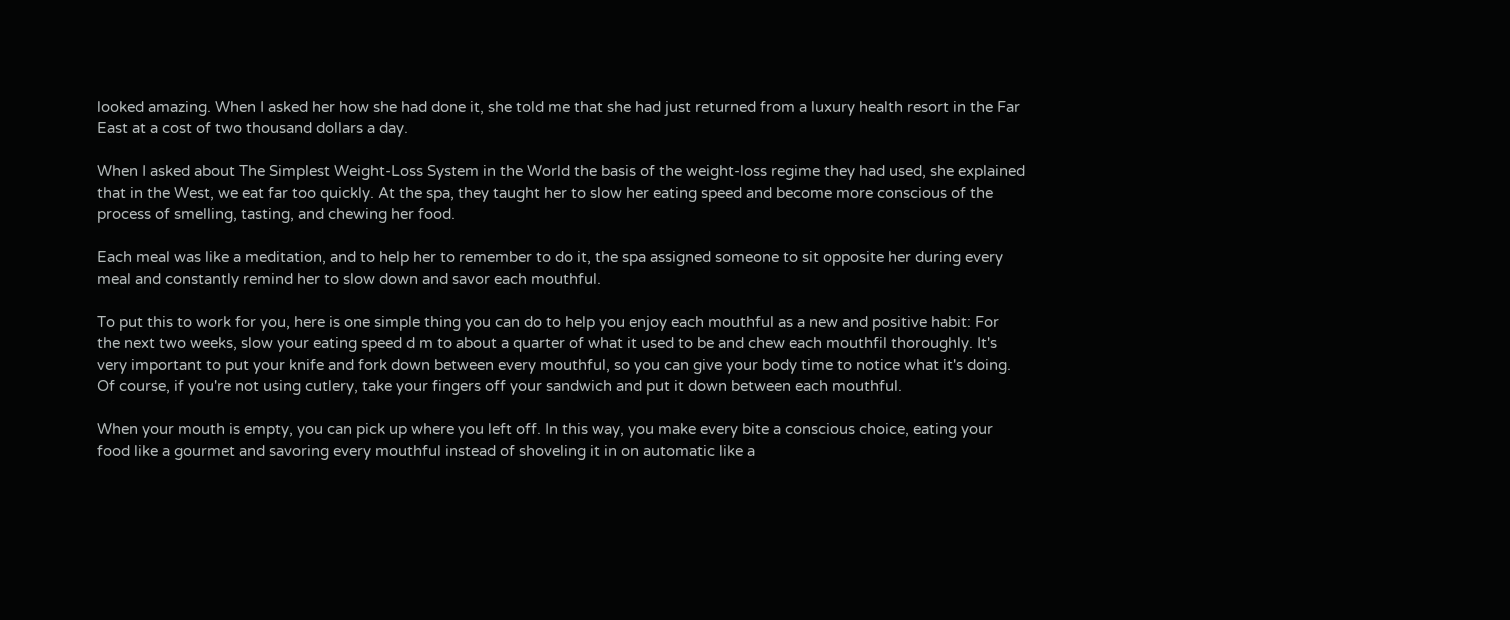looked amazing. When I asked her how she had done it, she told me that she had just returned from a luxury health resort in the Far East at a cost of two thousand dollars a day.

When I asked about The Simplest Weight-Loss System in the World the basis of the weight-loss regime they had used, she explained that in the West, we eat far too quickly. At the spa, they taught her to slow her eating speed and become more conscious of the process of smelling, tasting, and chewing her food.

Each meal was like a meditation, and to help her to remember to do it, the spa assigned someone to sit opposite her during every meal and constantly remind her to slow down and savor each mouthful.

To put this to work for you, here is one simple thing you can do to help you enjoy each mouthful as a new and positive habit: For the next two weeks, slow your eating speed d m to about a quarter of what it used to be and chew each mouthfil thoroughly. It's very important to put your knife and fork down between every mouthful, so you can give your body time to notice what it's doing. Of course, if you're not using cutlery, take your fingers off your sandwich and put it down between each mouthful.

When your mouth is empty, you can pick up where you left off. In this way, you make every bite a conscious choice, eating your food like a gourmet and savoring every mouthful instead of shoveling it in on automatic like a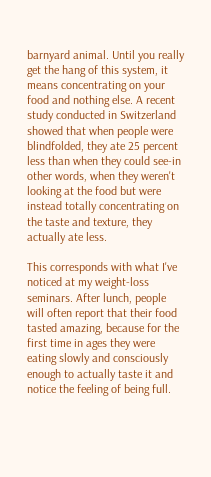barnyard animal. Until you really get the hang of this system, it means concentrating on your food and nothing else. A recent study conducted in Switzerland showed that when people were blindfolded, they ate 25 percent less than when they could see-in other words, when they weren't looking at the food but were instead totally concentrating on the taste and texture, they actually ate less.

This corresponds with what I've noticed at my weight-loss seminars. After lunch, people will often report that their food tasted amazing, because for the first time in ages they were eating slowly and consciously enough to actually taste it and notice the feeling of being full.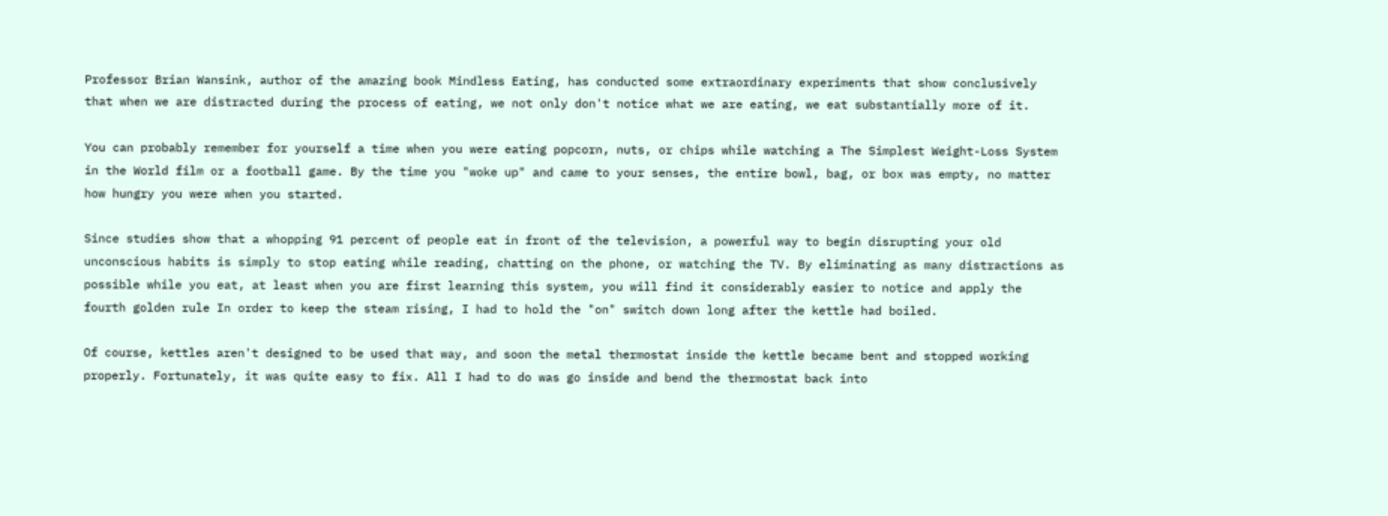Professor Brian Wansink, author of the amazing book Mindless Eating, has conducted some extraordinary experiments that show conclusively that when we are distracted during the process of eating, we not only don't notice what we are eating, we eat substantially more of it.

You can probably remember for yourself a time when you were eating popcorn, nuts, or chips while watching a The Simplest Weight-Loss System in the World film or a football game. By the time you "woke up" and came to your senses, the entire bowl, bag, or box was empty, no matter how hungry you were when you started.

Since studies show that a whopping 91 percent of people eat in front of the television, a powerful way to begin disrupting your old unconscious habits is simply to stop eating while reading, chatting on the phone, or watching the TV. By eliminating as many distractions as possible while you eat, at least when you are first learning this system, you will find it considerably easier to notice and apply the fourth golden rule In order to keep the steam rising, I had to hold the "on" switch down long after the kettle had boiled.

Of course, kettles aren't designed to be used that way, and soon the metal thermostat inside the kettle became bent and stopped working properly. Fortunately, it was quite easy to fix. All I had to do was go inside and bend the thermostat back into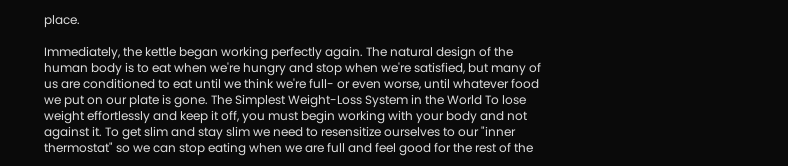place.

Immediately, the kettle began working perfectly again. The natural design of the human body is to eat when we're hungry and stop when we're satisfied, but many of us are conditioned to eat until we think we're full- or even worse, until whatever food we put on our plate is gone. The Simplest Weight-Loss System in the World To lose weight effortlessly and keep it off, you must begin working with your body and not against it. To get slim and stay slim we need to resensitize ourselves to our "inner thermostat" so we can stop eating when we are full and feel good for the rest of the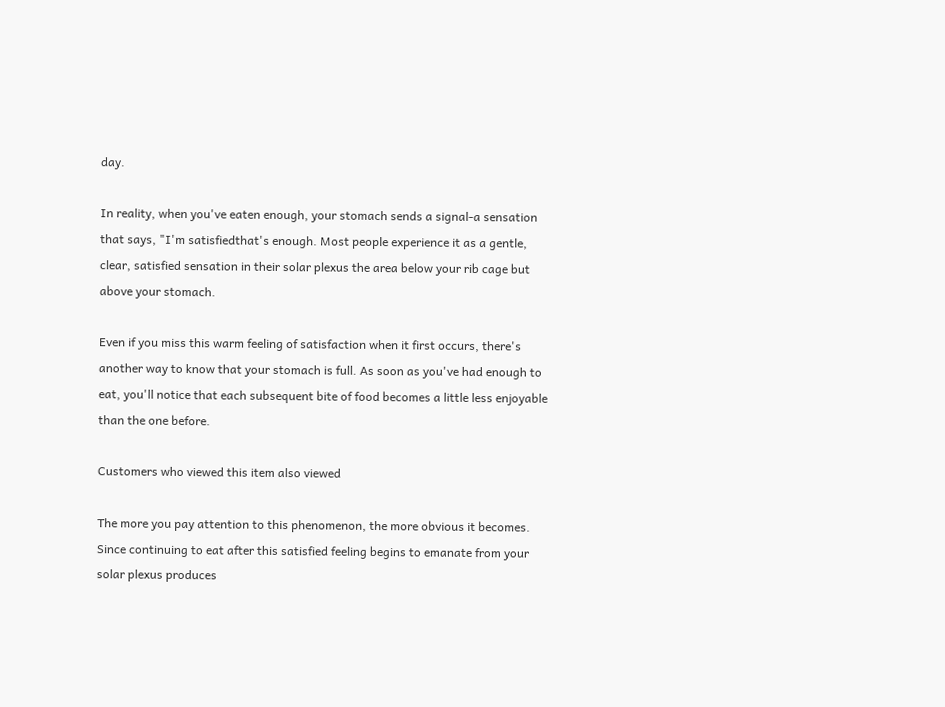day.

In reality, when you've eaten enough, your stomach sends a signal-a sensation that says, "I'm satisfiedthat's enough. Most people experience it as a gentle, clear, satisfied sensation in their solar plexus the area below your rib cage but above your stomach.

Even if you miss this warm feeling of satisfaction when it first occurs, there's another way to know that your stomach is full. As soon as you've had enough to eat, you'll notice that each subsequent bite of food becomes a little less enjoyable than the one before.

Customers who viewed this item also viewed

The more you pay attention to this phenomenon, the more obvious it becomes. Since continuing to eat after this satisfied feeling begins to emanate from your solar plexus produces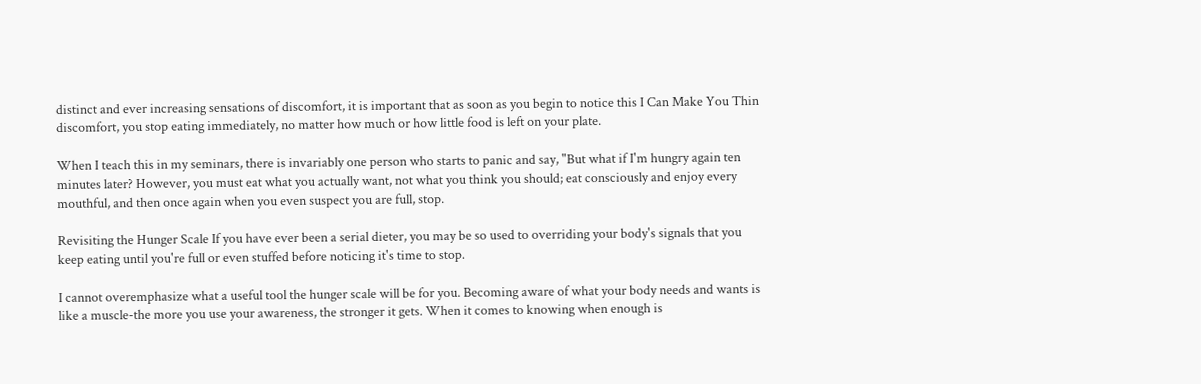distinct and ever increasing sensations of discomfort, it is important that as soon as you begin to notice this I Can Make You Thin discomfort, you stop eating immediately, no matter how much or how little food is left on your plate.

When I teach this in my seminars, there is invariably one person who starts to panic and say, "But what if I'm hungry again ten minutes later? However, you must eat what you actually want, not what you think you should; eat consciously and enjoy every mouthful, and then once again when you even suspect you are full, stop.

Revisiting the Hunger Scale If you have ever been a serial dieter, you may be so used to overriding your body's signals that you keep eating until you're full or even stuffed before noticing it's time to stop.

I cannot overemphasize what a useful tool the hunger scale will be for you. Becoming aware of what your body needs and wants is like a muscle-the more you use your awareness, the stronger it gets. When it comes to knowing when enough is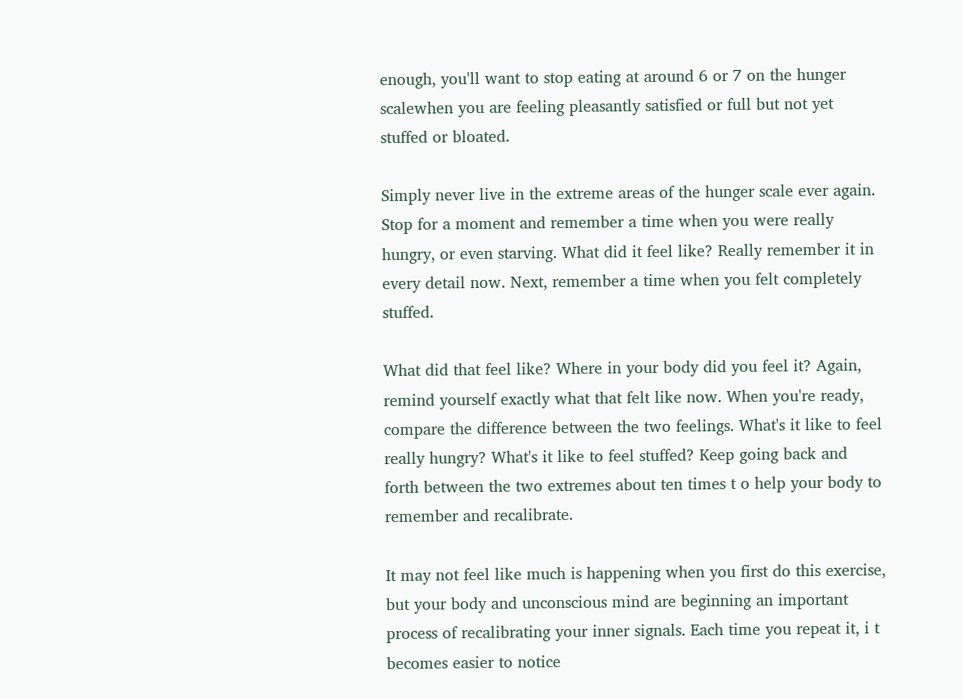enough, you'll want to stop eating at around 6 or 7 on the hunger scalewhen you are feeling pleasantly satisfied or full but not yet stuffed or bloated.

Simply never live in the extreme areas of the hunger scale ever again. Stop for a moment and remember a time when you were really hungry, or even starving. What did it feel like? Really remember it in every detail now. Next, remember a time when you felt completely stuffed.

What did that feel like? Where in your body did you feel it? Again, remind yourself exactly what that felt like now. When you're ready, compare the difference between the two feelings. What's it like to feel really hungry? What's it like to feel stuffed? Keep going back and forth between the two extremes about ten times t o help your body to remember and recalibrate.

It may not feel like much is happening when you first do this exercise, but your body and unconscious mind are beginning an important process of recalibrating your inner signals. Each time you repeat it, i t becomes easier to notice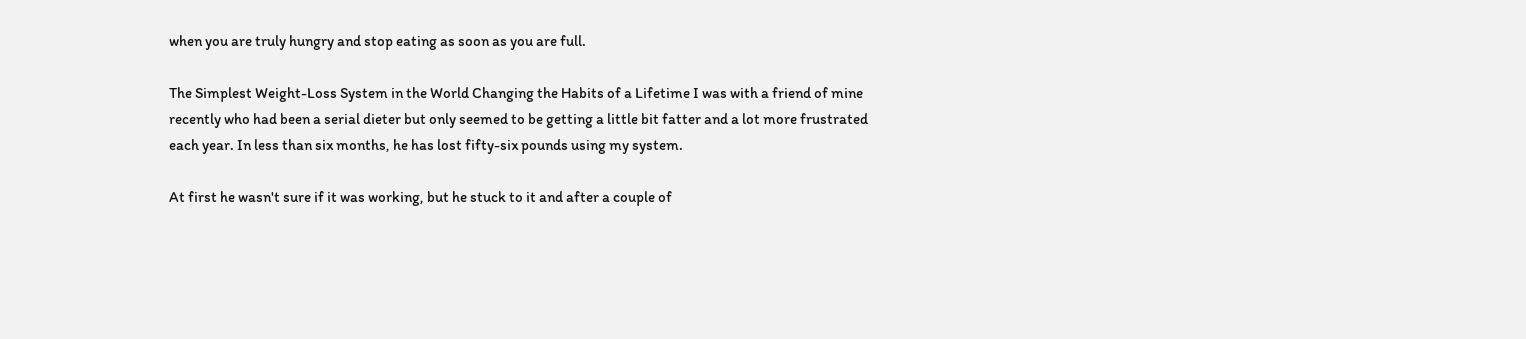when you are truly hungry and stop eating as soon as you are full.

The Simplest Weight-Loss System in the World Changing the Habits of a Lifetime I was with a friend of mine recently who had been a serial dieter but only seemed to be getting a little bit fatter and a lot more frustrated each year. In less than six months, he has lost fifty-six pounds using my system.

At first he wasn't sure if it was working, but he stuck to it and after a couple of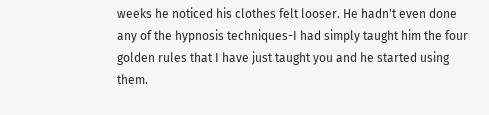weeks he noticed his clothes felt looser. He hadn't even done any of the hypnosis techniques-I had simply taught him the four golden rules that I have just taught you and he started using them.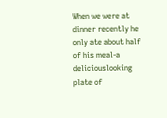When we were at dinner recently he only ate about half of his meal-a deliciouslooking plate of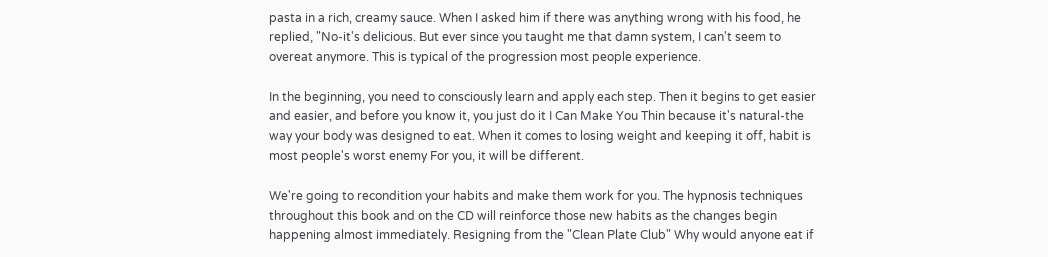pasta in a rich, creamy sauce. When I asked him if there was anything wrong with his food, he replied, "No-it's delicious. But ever since you taught me that damn system, I can't seem to overeat anymore. This is typical of the progression most people experience.

In the beginning, you need to consciously learn and apply each step. Then it begins to get easier and easier, and before you know it, you just do it I Can Make You Thin because it's natural-the way your body was designed to eat. When it comes to losing weight and keeping it off, habit is most people's worst enemy For you, it will be different.

We're going to recondition your habits and make them work for you. The hypnosis techniques throughout this book and on the CD will reinforce those new habits as the changes begin happening almost immediately. Resigning from the "Clean Plate Club" Why would anyone eat if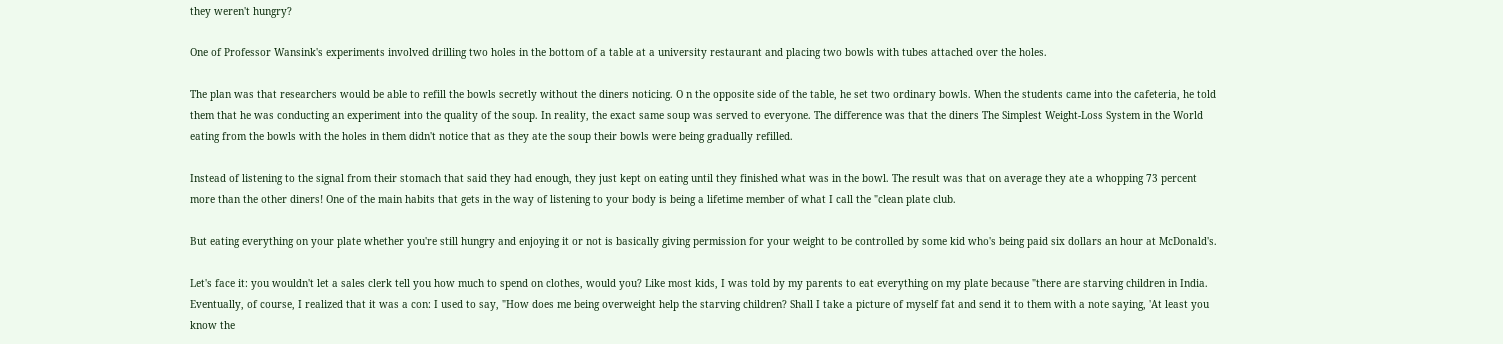they weren't hungry?

One of Professor Wansink's experiments involved drilling two holes in the bottom of a table at a university restaurant and placing two bowls with tubes attached over the holes.

The plan was that researchers would be able to refill the bowls secretly without the diners noticing. O n the opposite side of the table, he set two ordinary bowls. When the students came into the cafeteria, he told them that he was conducting an experiment into the quality of the soup. In reality, the exact same soup was served to everyone. The difference was that the diners The Simplest Weight-Loss System in the World eating from the bowls with the holes in them didn't notice that as they ate the soup their bowls were being gradually refilled.

Instead of listening to the signal from their stomach that said they had enough, they just kept on eating until they finished what was in the bowl. The result was that on average they ate a whopping 73 percent more than the other diners! One of the main habits that gets in the way of listening to your body is being a lifetime member of what I call the "clean plate club.

But eating everything on your plate whether you're still hungry and enjoying it or not is basically giving permission for your weight to be controlled by some kid who's being paid six dollars an hour at McDonald's.

Let's face it: you wouldn't let a sales clerk tell you how much to spend on clothes, would you? Like most kids, I was told by my parents to eat everything on my plate because "there are starving children in India. Eventually, of course, I realized that it was a con: I used to say, "How does me being overweight help the starving children? Shall I take a picture of myself fat and send it to them with a note saying, 'At least you know the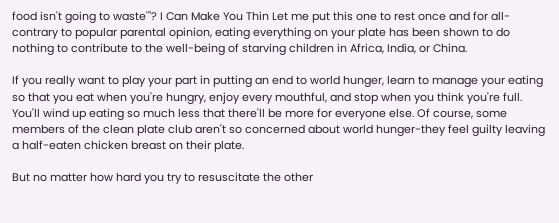food isn't going to waste'"? I Can Make You Thin Let me put this one to rest once and for all-contrary to popular parental opinion, eating everything on your plate has been shown to do nothing to contribute to the well-being of starving children in Africa, India, or China.

If you really want to play your part in putting an end to world hunger, learn to manage your eating so that you eat when you're hungry, enjoy every mouthful, and stop when you think you're full. You'll wind up eating so much less that there'll be more for everyone else. Of course, some members of the clean plate club aren't so concerned about world hunger-they feel guilty leaving a half-eaten chicken breast on their plate.

But no matter how hard you try to resuscitate the other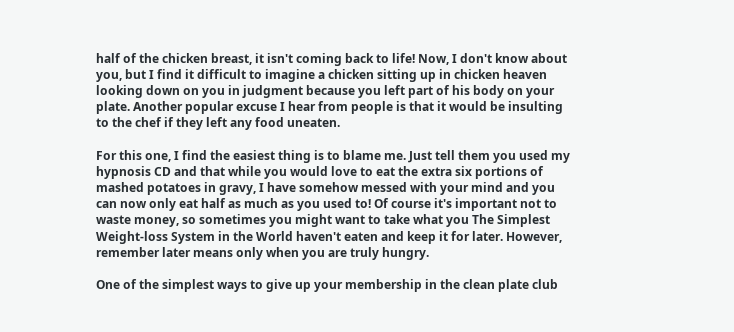half of the chicken breast, it isn't coming back to life! Now, I don't know about you, but I find it difficult to imagine a chicken sitting up in chicken heaven looking down on you in judgment because you left part of his body on your plate. Another popular excuse I hear from people is that it would be insulting to the chef if they left any food uneaten.

For this one, I find the easiest thing is to blame me. Just tell them you used my hypnosis CD and that while you would love to eat the extra six portions of mashed potatoes in gravy, I have somehow messed with your mind and you can now only eat half as much as you used to! Of course it's important not to waste money, so sometimes you might want to take what you The Simplest Weight-loss System in the World haven't eaten and keep it for later. However, remember later means only when you are truly hungry.

One of the simplest ways to give up your membership in the clean plate club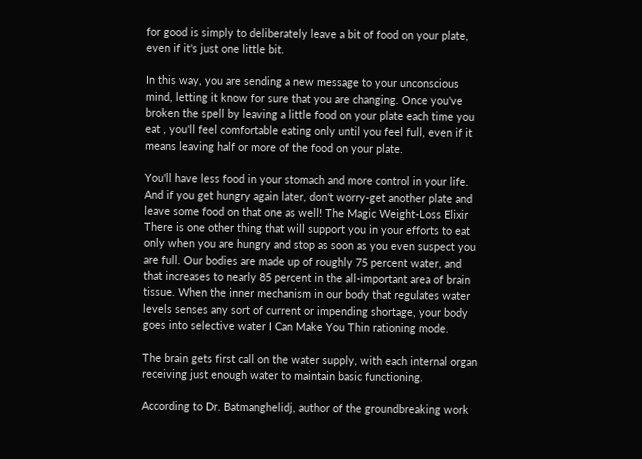for good is simply to deliberately leave a bit of food on your plate, even if it's just one little bit.

In this way, you are sending a new message to your unconscious mind, letting it know for sure that you are changing. Once you've broken the spell by leaving a little food on your plate each time you eat , you'll feel comfortable eating only until you feel full, even if it means leaving half or more of the food on your plate.

You'll have less food in your stomach and more control in your life. And if you get hungry again later, don't worry-get another plate and leave some food on that one as well! The Magic Weight-Loss Elixir There is one other thing that will support you in your efforts to eat only when you are hungry and stop as soon as you even suspect you are full. Our bodies are made up of roughly 75 percent water, and that increases to nearly 85 percent in the all-important area of brain tissue. When the inner mechanism in our body that regulates water levels senses any sort of current or impending shortage, your body goes into selective water I Can Make You Thin rationing mode.

The brain gets first call on the water supply, with each internal organ receiving just enough water to maintain basic functioning.

According to Dr. Batmanghelidj, author of the groundbreaking work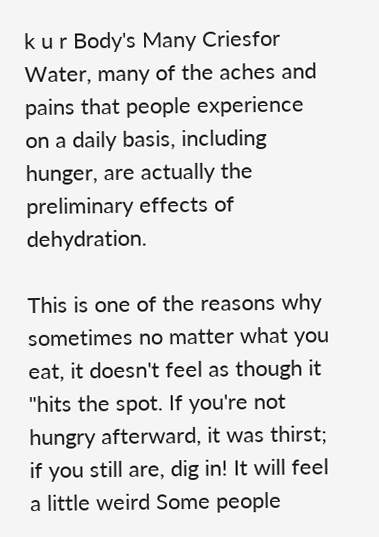k u r Body's Many Criesfor Water, many of the aches and pains that people experience on a daily basis, including hunger, are actually the preliminary effects of dehydration.

This is one of the reasons why sometimes no matter what you eat, it doesn't feel as though it "hits the spot. If you're not hungry afterward, it was thirst; if you still are, dig in! It will feel a little weird Some people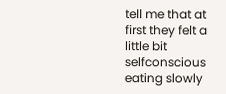tell me that at first they felt a little bit selfconscious eating slowly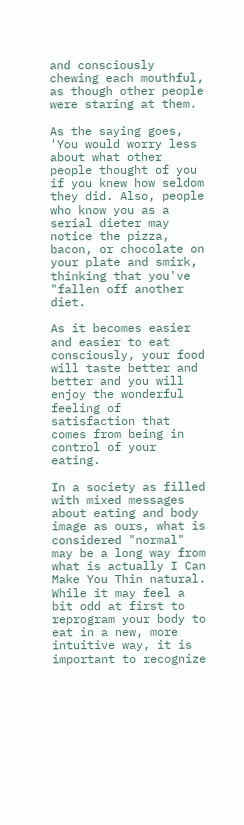and consciously chewing each mouthful, as though other people were staring at them.

As the saying goes, 'You would worry less about what other people thought of you if you knew how seldom they did. Also, people who know you as a serial dieter may notice the pizza, bacon, or chocolate on your plate and smirk, thinking that you've "fallen off another diet.

As it becomes easier and easier to eat consciously, your food will taste better and better and you will enjoy the wonderful feeling of satisfaction that comes from being in control of your eating.

In a society as filled with mixed messages about eating and body image as ours, what is considered "normal" may be a long way from what is actually I Can Make You Thin natural. While it may feel a bit odd at first to reprogram your body to eat in a new, more intuitive way, it is important to recognize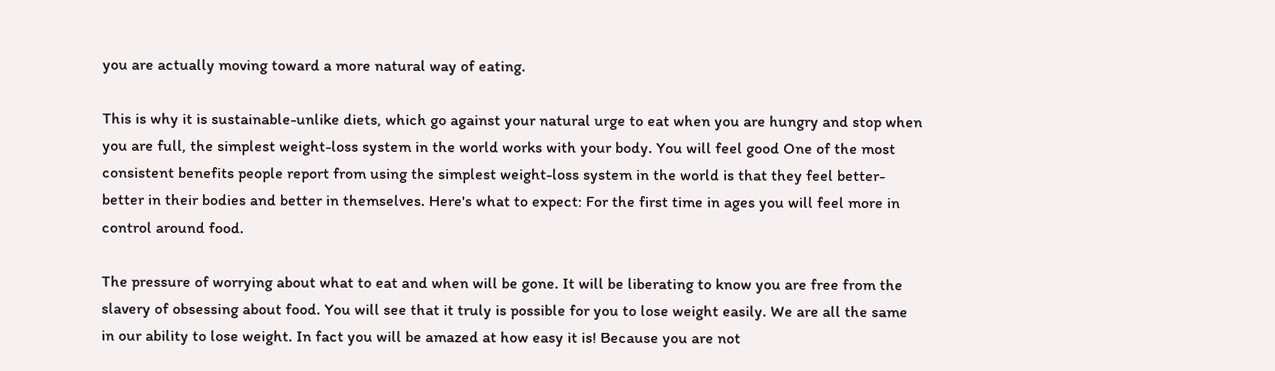you are actually moving toward a more natural way of eating.

This is why it is sustainable-unlike diets, which go against your natural urge to eat when you are hungry and stop when you are full, the simplest weight-loss system in the world works with your body. You will feel good One of the most consistent benefits people report from using the simplest weight-loss system in the world is that they feel better-better in their bodies and better in themselves. Here's what to expect: For the first time in ages you will feel more in control around food.

The pressure of worrying about what to eat and when will be gone. It will be liberating to know you are free from the slavery of obsessing about food. You will see that it truly is possible for you to lose weight easily. We are all the same in our ability to lose weight. In fact you will be amazed at how easy it is! Because you are not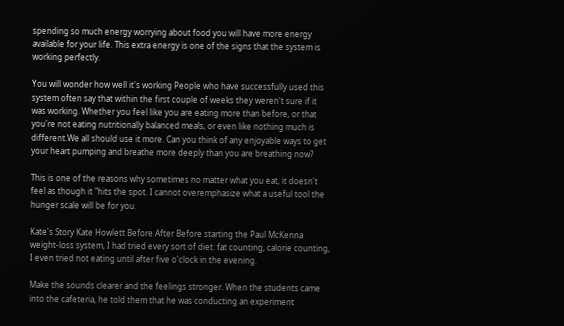spending so much energy worrying about food you will have more energy available for your life. This extra energy is one of the signs that the system is working perfectly.

You will wonder how well it's working People who have successfully used this system often say that within the first couple of weeks they weren't sure if it was working. Whether you feel like you are eating more than before, or that you're not eating nutritionally balanced meals, or even like nothing much is different.We all should use it more. Can you think of any enjoyable ways to get your heart pumping and breathe more deeply than you are breathing now?

This is one of the reasons why sometimes no matter what you eat, it doesn't feel as though it "hits the spot. I cannot overemphasize what a useful tool the hunger scale will be for you.

Kate's Story Kate Howlett Before After Before starting the Paul McKenna weight-loss system, I had tried every sort of diet: fat counting, calorie counting, I even tried not eating until after five o'clock in the evening.

Make the sounds clearer and the feelings stronger. When the students came into the cafeteria, he told them that he was conducting an experiment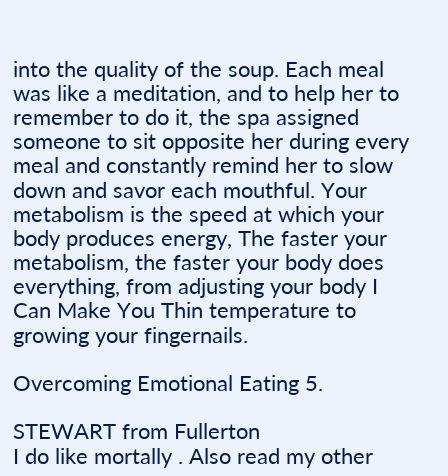into the quality of the soup. Each meal was like a meditation, and to help her to remember to do it, the spa assigned someone to sit opposite her during every meal and constantly remind her to slow down and savor each mouthful. Your metabolism is the speed at which your body produces energy, The faster your metabolism, the faster your body does everything, from adjusting your body I Can Make You Thin temperature to growing your fingernails.

Overcoming Emotional Eating 5.

STEWART from Fullerton
I do like mortally . Also read my other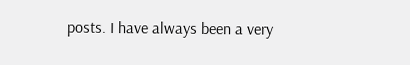posts. I have always been a very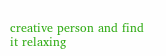creative person and find it relaxing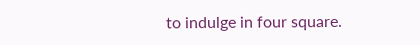to indulge in four square.